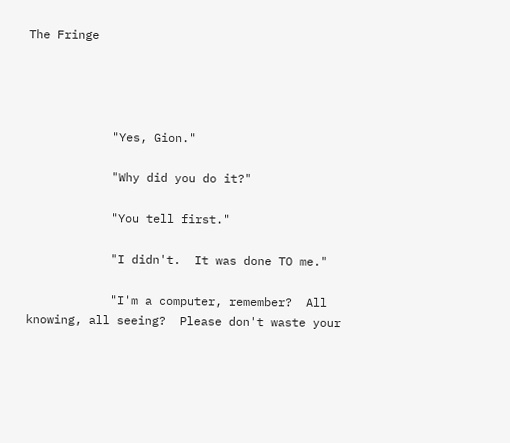The Fringe




            "Yes, Gion."

            "Why did you do it?"

            "You tell first."

            "I didn't.  It was done TO me."

            "I'm a computer, remember?  All knowing, all seeing?  Please don't waste your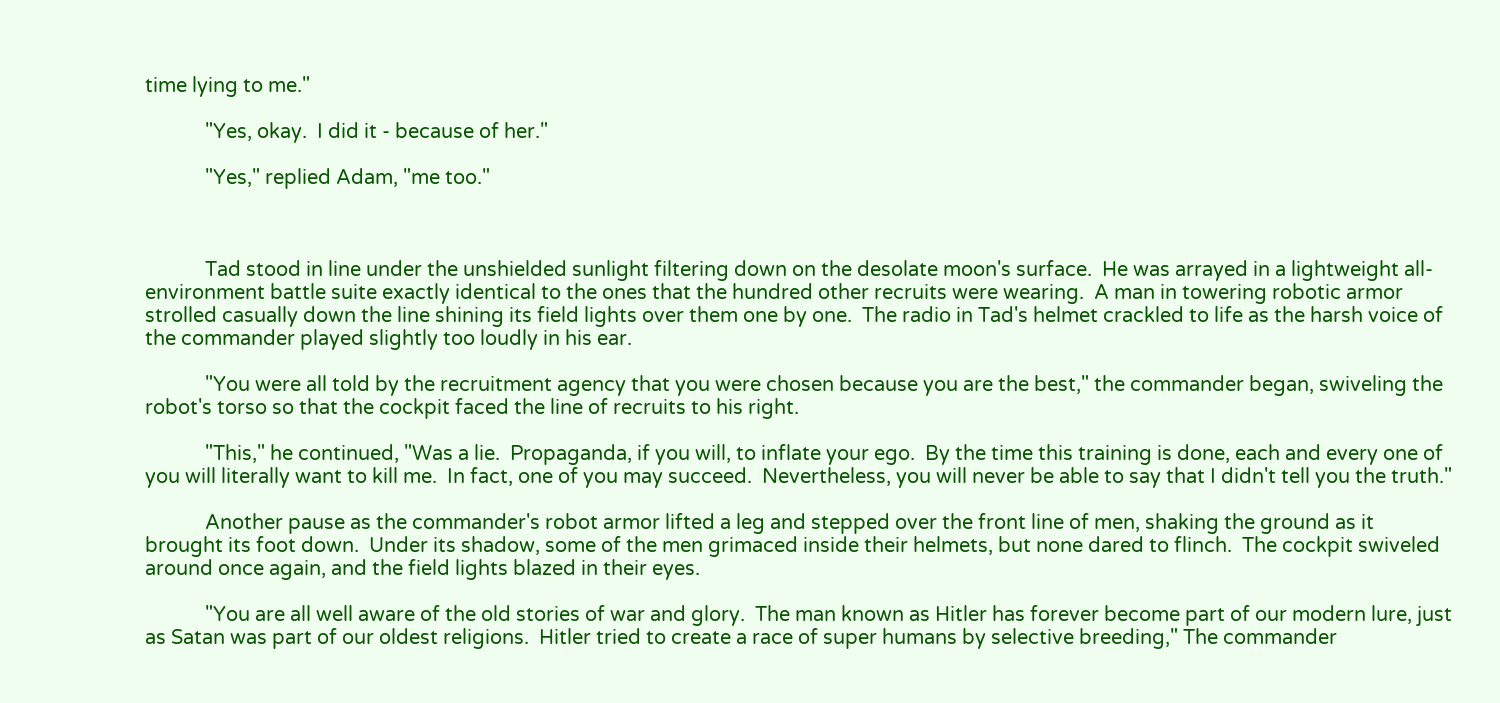time lying to me."

            "Yes, okay.  I did it - because of her."

            "Yes," replied Adam, "me too."



            Tad stood in line under the unshielded sunlight filtering down on the desolate moon's surface.  He was arrayed in a lightweight all-environment battle suite exactly identical to the ones that the hundred other recruits were wearing.  A man in towering robotic armor strolled casually down the line shining its field lights over them one by one.  The radio in Tad's helmet crackled to life as the harsh voice of the commander played slightly too loudly in his ear.

            "You were all told by the recruitment agency that you were chosen because you are the best," the commander began, swiveling the robot's torso so that the cockpit faced the line of recruits to his right.

            "This," he continued, "Was a lie.  Propaganda, if you will, to inflate your ego.  By the time this training is done, each and every one of you will literally want to kill me.  In fact, one of you may succeed.  Nevertheless, you will never be able to say that I didn't tell you the truth."

            Another pause as the commander's robot armor lifted a leg and stepped over the front line of men, shaking the ground as it brought its foot down.  Under its shadow, some of the men grimaced inside their helmets, but none dared to flinch.  The cockpit swiveled around once again, and the field lights blazed in their eyes.

            "You are all well aware of the old stories of war and glory.  The man known as Hitler has forever become part of our modern lure, just as Satan was part of our oldest religions.  Hitler tried to create a race of super humans by selective breeding," The commander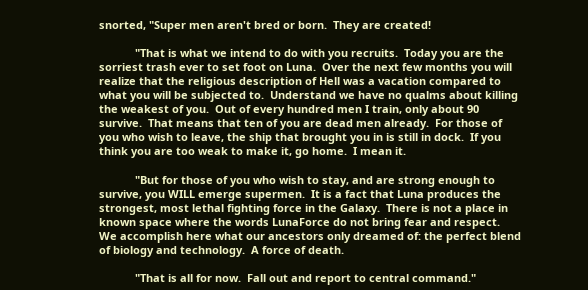snorted, "Super men aren't bred or born.  They are created!

            "That is what we intend to do with you recruits.  Today you are the sorriest trash ever to set foot on Luna.  Over the next few months you will realize that the religious description of Hell was a vacation compared to what you will be subjected to.  Understand we have no qualms about killing the weakest of you.  Out of every hundred men I train, only about 90 survive.  That means that ten of you are dead men already.  For those of you who wish to leave, the ship that brought you in is still in dock.  If you think you are too weak to make it, go home.  I mean it.

            "But for those of you who wish to stay, and are strong enough to survive, you WILL emerge supermen.  It is a fact that Luna produces the strongest, most lethal fighting force in the Galaxy.  There is not a place in known space where the words LunaForce do not bring fear and respect.  We accomplish here what our ancestors only dreamed of: the perfect blend of biology and technology.  A force of death.

            "That is all for now.  Fall out and report to central command."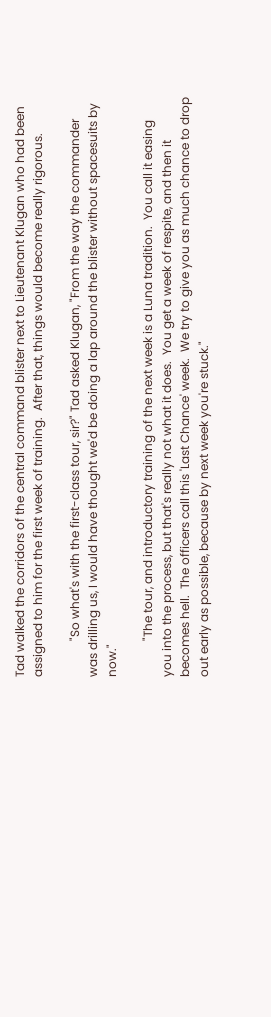Tad walked the corridors of the central command blister next to Lieutenant Klugan who had been assigned to him for the first week of training.  After that, things would become really rigorous.

            "So what's with the first-class tour, sir?" Tad asked Klugan, "From the way the commander was drilling us, I would have thought we'd be doing a lap around the blister without spacesuits by now."

            "The tour, and introductory training of the next week is a Luna tradition.  You call it easing you into the process, but that's really not what it does.  You get a week of respite, and then it becomes hell.  The officers call this 'Last Chance' week.  We try to give you as much chance to drop out early as possible, because by next week you're stuck."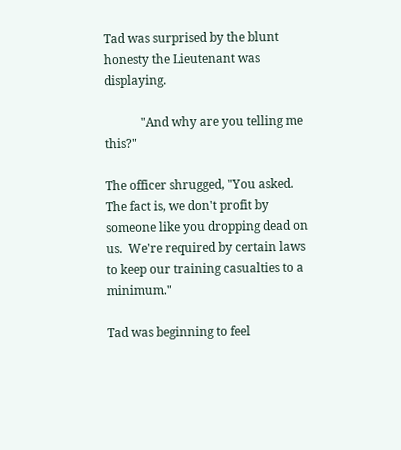Tad was surprised by the blunt honesty the Lieutenant was displaying.

            "And why are you telling me this?"

The officer shrugged, "You asked.  The fact is, we don't profit by someone like you dropping dead on us.  We're required by certain laws to keep our training casualties to a minimum."

Tad was beginning to feel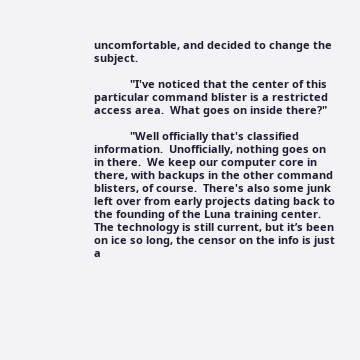uncomfortable, and decided to change the subject.

            "I've noticed that the center of this particular command blister is a restricted access area.  What goes on inside there?"

            "Well officially that's classified information.  Unofficially, nothing goes on in there.  We keep our computer core in there, with backups in the other command blisters, of course.  There's also some junk left over from early projects dating back to the founding of the Luna training center.  The technology is still current, but it’s been on ice so long, the censor on the info is just a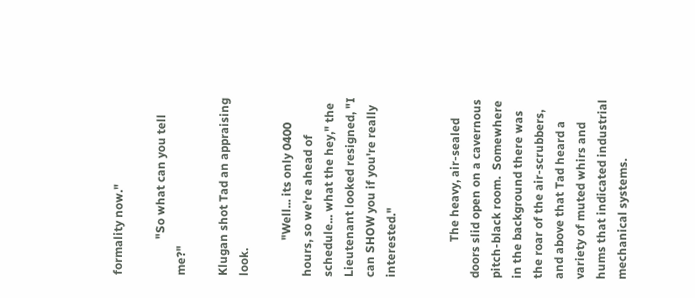formality now."

            "So what can you tell me?"

Klugan shot Tad an appraising look.

            "Well... its only 0400 hours, so we're ahead of schedule... what the hey," the Lieutenant looked resigned, "I can SHOW you if you're really interested."


            The heavy, air-sealed doors slid open on a cavernous pitch-black room.  Somewhere in the background there was the roar of the air-scrubbers, and above that Tad heard a variety of muted whirs and hums that indicated industrial mechanical systems.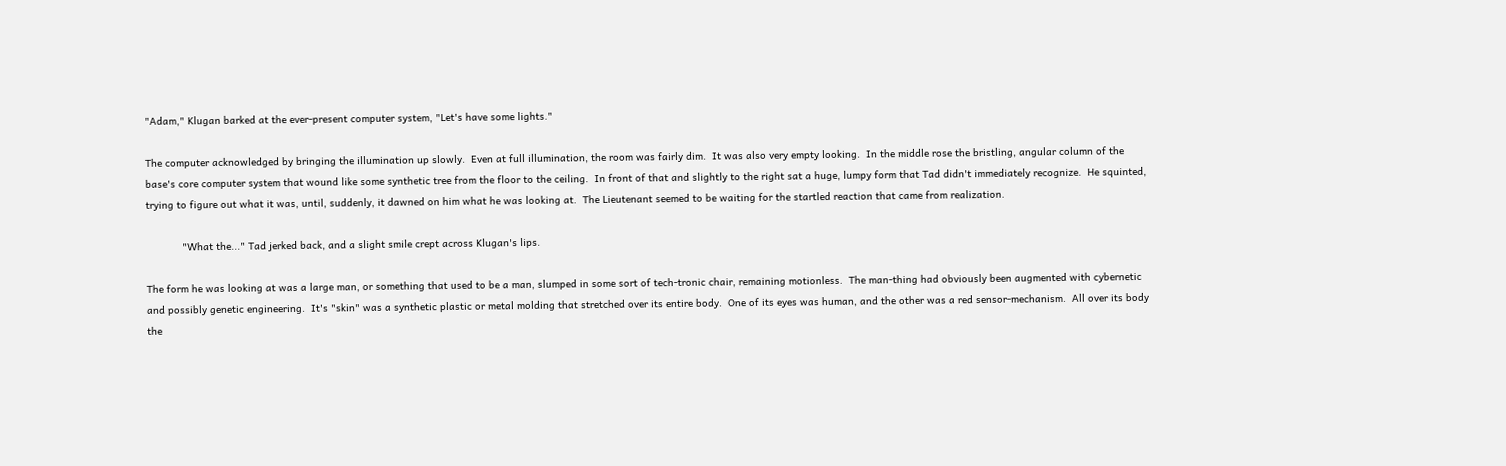"Adam," Klugan barked at the ever-present computer system, "Let's have some lights."

The computer acknowledged by bringing the illumination up slowly.  Even at full illumination, the room was fairly dim.  It was also very empty looking.  In the middle rose the bristling, angular column of the base's core computer system that wound like some synthetic tree from the floor to the ceiling.  In front of that and slightly to the right sat a huge, lumpy form that Tad didn't immediately recognize.  He squinted, trying to figure out what it was, until, suddenly, it dawned on him what he was looking at.  The Lieutenant seemed to be waiting for the startled reaction that came from realization.

            "What the..." Tad jerked back, and a slight smile crept across Klugan's lips.

The form he was looking at was a large man, or something that used to be a man, slumped in some sort of tech-tronic chair, remaining motionless.  The man-thing had obviously been augmented with cybernetic and possibly genetic engineering.  It's "skin" was a synthetic plastic or metal molding that stretched over its entire body.  One of its eyes was human, and the other was a red sensor-mechanism.  All over its body the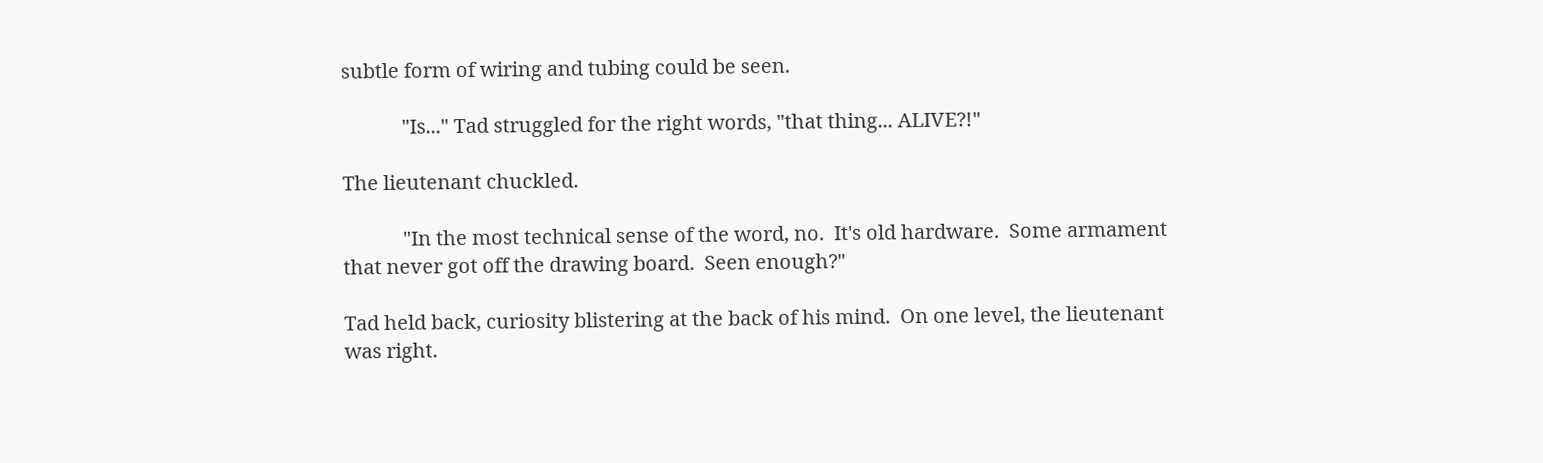subtle form of wiring and tubing could be seen.

            "Is..." Tad struggled for the right words, "that thing... ALIVE?!"

The lieutenant chuckled.

            "In the most technical sense of the word, no.  It's old hardware.  Some armament that never got off the drawing board.  Seen enough?"

Tad held back, curiosity blistering at the back of his mind.  On one level, the lieutenant was right.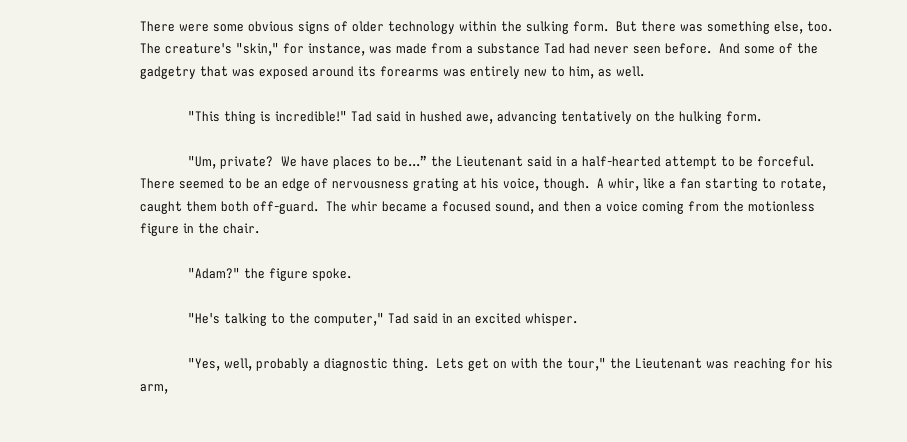There were some obvious signs of older technology within the sulking form.  But there was something else, too.  The creature's "skin," for instance, was made from a substance Tad had never seen before.  And some of the gadgetry that was exposed around its forearms was entirely new to him, as well.

            "This thing is incredible!" Tad said in hushed awe, advancing tentatively on the hulking form.

            "Um, private?  We have places to be...” the Lieutenant said in a half-hearted attempt to be forceful.  There seemed to be an edge of nervousness grating at his voice, though.  A whir, like a fan starting to rotate, caught them both off-guard.  The whir became a focused sound, and then a voice coming from the motionless figure in the chair.

            "Adam?" the figure spoke.

            "He's talking to the computer," Tad said in an excited whisper.

            "Yes, well, probably a diagnostic thing.  Lets get on with the tour," the Lieutenant was reaching for his arm,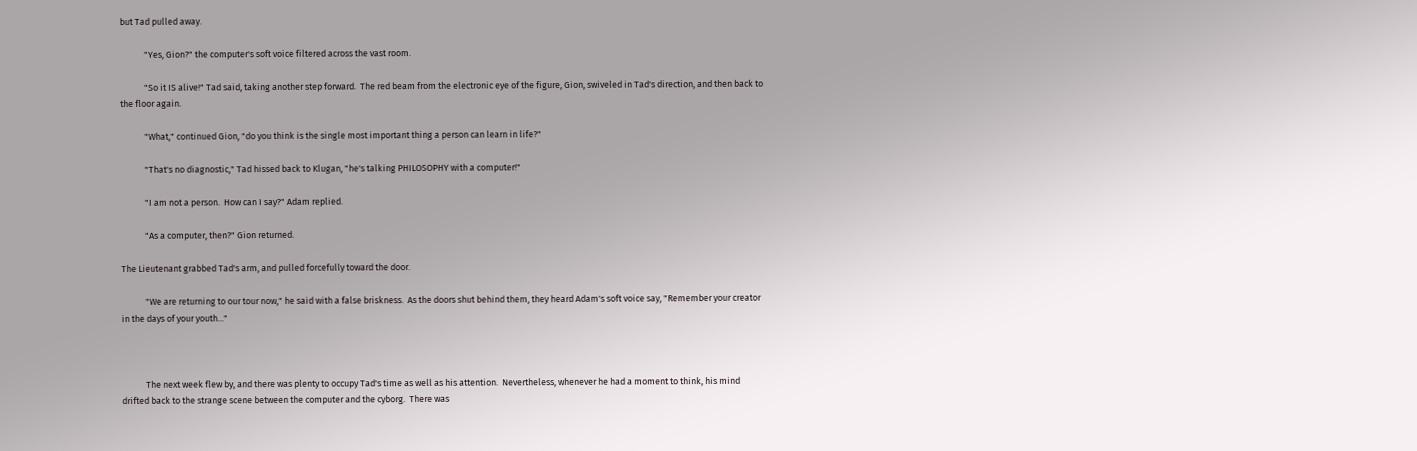but Tad pulled away.

            "Yes, Gion?" the computer's soft voice filtered across the vast room.

            "So it IS alive!" Tad said, taking another step forward.  The red beam from the electronic eye of the figure, Gion, swiveled in Tad's direction, and then back to the floor again.

            "What," continued Gion, "do you think is the single most important thing a person can learn in life?"

            "That's no diagnostic," Tad hissed back to Klugan, "he's talking PHILOSOPHY with a computer!"

            "I am not a person.  How can I say?" Adam replied.

            "As a computer, then?" Gion returned.

The Lieutenant grabbed Tad's arm, and pulled forcefully toward the door.

            "We are returning to our tour now," he said with a false briskness.  As the doors shut behind them, they heard Adam's soft voice say, "Remember your creator in the days of your youth..."



            The next week flew by, and there was plenty to occupy Tad's time as well as his attention.  Nevertheless, whenever he had a moment to think, his mind drifted back to the strange scene between the computer and the cyborg.  There was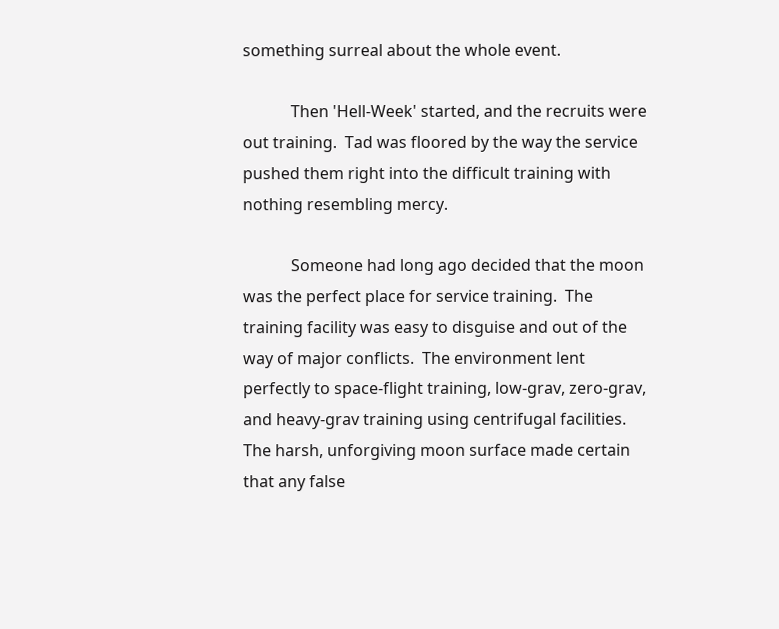something surreal about the whole event.

            Then 'Hell-Week' started, and the recruits were out training.  Tad was floored by the way the service pushed them right into the difficult training with nothing resembling mercy.

            Someone had long ago decided that the moon was the perfect place for service training.  The training facility was easy to disguise and out of the way of major conflicts.  The environment lent perfectly to space-flight training, low-grav, zero-grav, and heavy-grav training using centrifugal facilities.  The harsh, unforgiving moon surface made certain that any false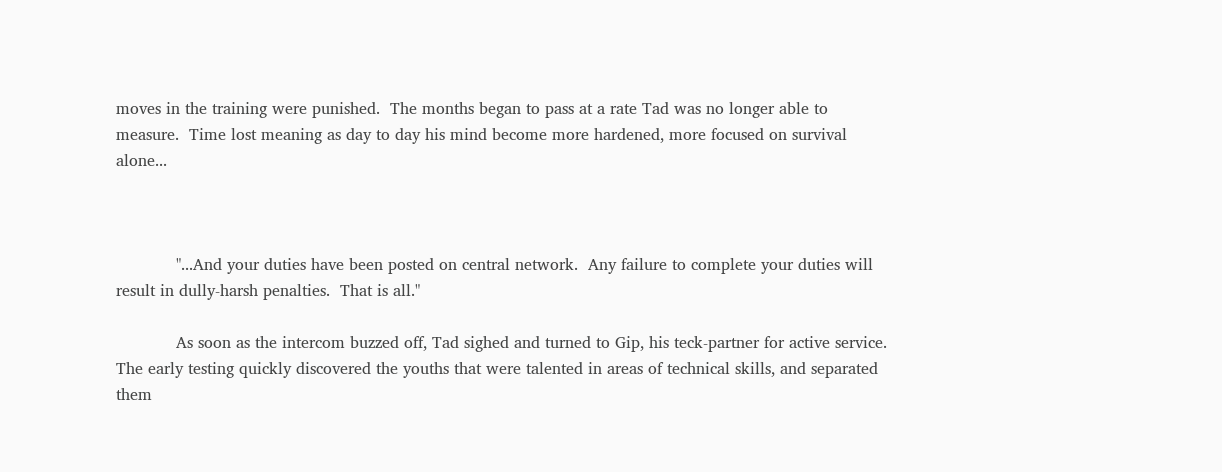moves in the training were punished.  The months began to pass at a rate Tad was no longer able to measure.  Time lost meaning as day to day his mind become more hardened, more focused on survival alone...



            "...And your duties have been posted on central network.  Any failure to complete your duties will result in dully-harsh penalties.  That is all."

            As soon as the intercom buzzed off, Tad sighed and turned to Gip, his teck-partner for active service.  The early testing quickly discovered the youths that were talented in areas of technical skills, and separated them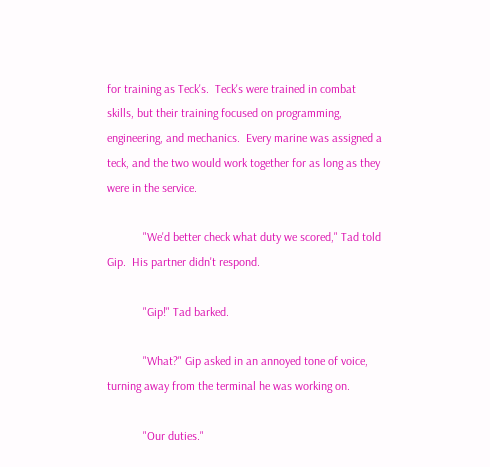for training as Teck's.  Teck's were trained in combat skills, but their training focused on programming, engineering, and mechanics.  Every marine was assigned a teck, and the two would work together for as long as they were in the service.

            "We'd better check what duty we scored," Tad told Gip.  His partner didn't respond.

            "Gip!" Tad barked.

            "What?" Gip asked in an annoyed tone of voice, turning away from the terminal he was working on.

            "Our duties."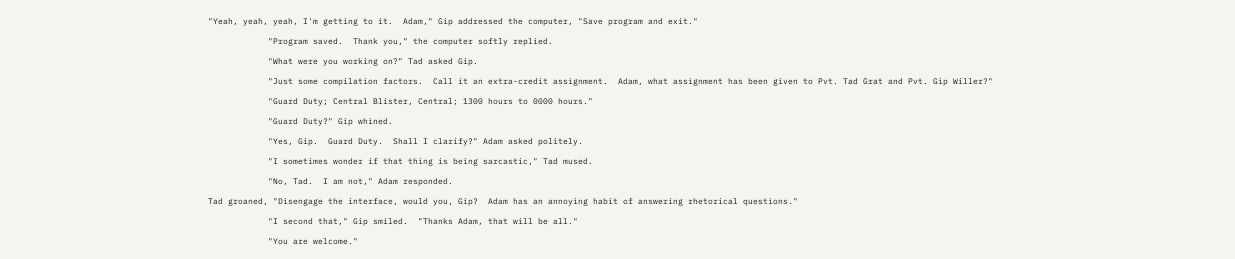"Yeah, yeah, yeah, I'm getting to it.  Adam," Gip addressed the computer, "Save program and exit."

            "Program saved.  Thank you," the computer softly replied.

            "What were you working on?" Tad asked Gip.

            "Just some compilation factors.  Call it an extra-credit assignment.  Adam, what assignment has been given to Pvt. Tad Grat and Pvt. Gip Willer?"

            "Guard Duty; Central Blister, Central; 1300 hours to 0000 hours."

            "Guard Duty?" Gip whined.

            "Yes, Gip.  Guard Duty.  Shall I clarify?" Adam asked politely.

            "I sometimes wonder if that thing is being sarcastic," Tad mused.

            "No, Tad.  I am not," Adam responded.

Tad groaned, "Disengage the interface, would you, Gip?  Adam has an annoying habit of answering rhetorical questions."

            "I second that," Gip smiled.  "Thanks Adam, that will be all."

            "You are welcome."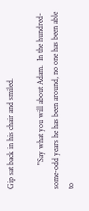Gip sat back in his chair and smiled.

            "Say what you will about Adam.  In the hundred-some-odd years he has been around, no one has been able to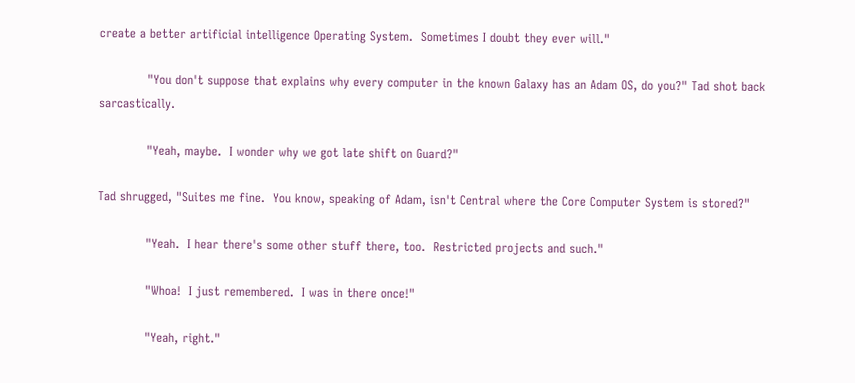create a better artificial intelligence Operating System.  Sometimes I doubt they ever will."

            "You don't suppose that explains why every computer in the known Galaxy has an Adam OS, do you?" Tad shot back sarcastically.

            "Yeah, maybe.  I wonder why we got late shift on Guard?"

Tad shrugged, "Suites me fine.  You know, speaking of Adam, isn't Central where the Core Computer System is stored?"

            "Yeah.  I hear there's some other stuff there, too.  Restricted projects and such."

            "Whoa!  I just remembered.  I was in there once!"

            "Yeah, right."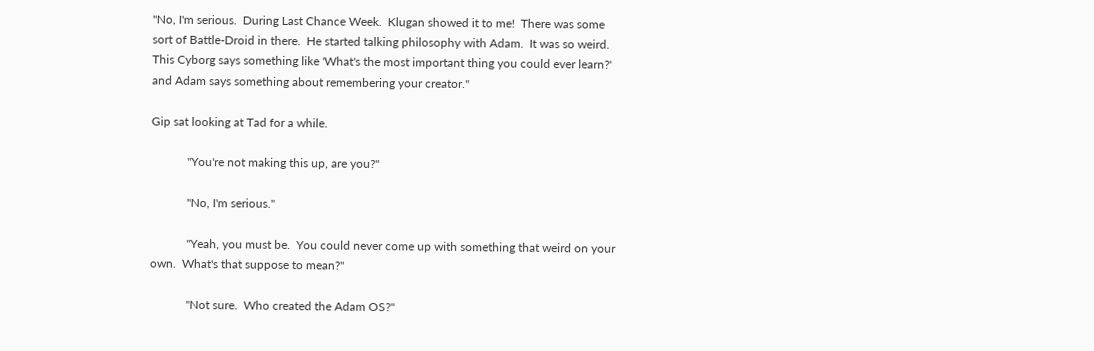"No, I'm serious.  During Last Chance Week.  Klugan showed it to me!  There was some sort of Battle-Droid in there.  He started talking philosophy with Adam.  It was so weird.  This Cyborg says something like 'What's the most important thing you could ever learn?' and Adam says something about remembering your creator."

Gip sat looking at Tad for a while.

            "You're not making this up, are you?"

            "No, I'm serious."

            "Yeah, you must be.  You could never come up with something that weird on your own.  What's that suppose to mean?"

            "Not sure.  Who created the Adam OS?"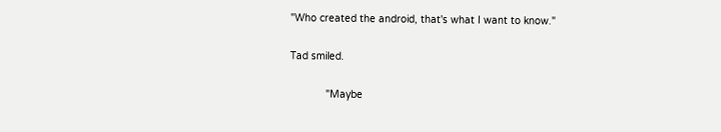"Who created the android, that's what I want to know."

Tad smiled.

            "Maybe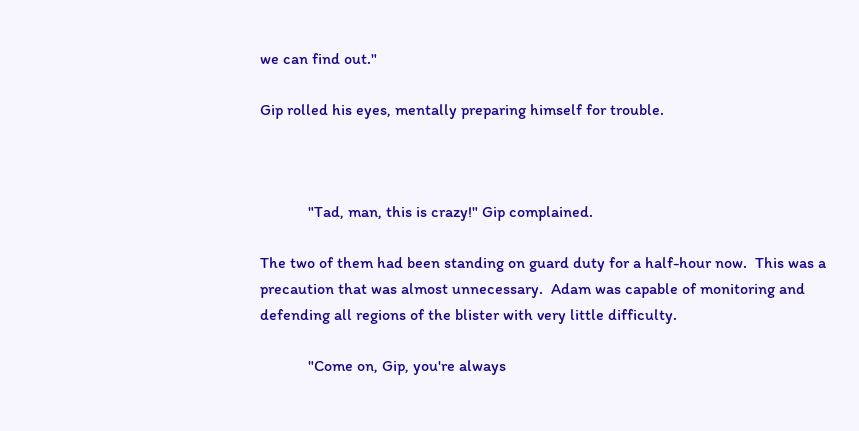we can find out."

Gip rolled his eyes, mentally preparing himself for trouble.



            "Tad, man, this is crazy!" Gip complained.

The two of them had been standing on guard duty for a half-hour now.  This was a precaution that was almost unnecessary.  Adam was capable of monitoring and defending all regions of the blister with very little difficulty.

            "Come on, Gip, you're always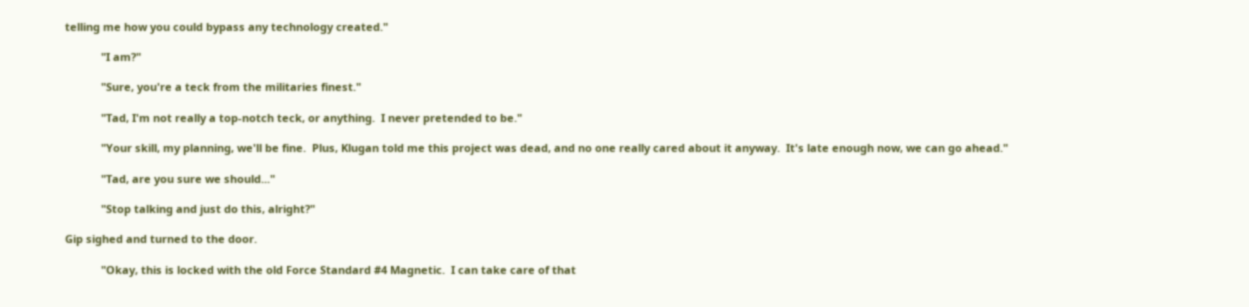telling me how you could bypass any technology created."

            "I am?"

            "Sure, you're a teck from the militaries finest."

            "Tad, I'm not really a top-notch teck, or anything.  I never pretended to be."

            "Your skill, my planning, we'll be fine.  Plus, Klugan told me this project was dead, and no one really cared about it anyway.  It's late enough now, we can go ahead."

            "Tad, are you sure we should..."

            "Stop talking and just do this, alright?"

Gip sighed and turned to the door.

            "Okay, this is locked with the old Force Standard #4 Magnetic.  I can take care of that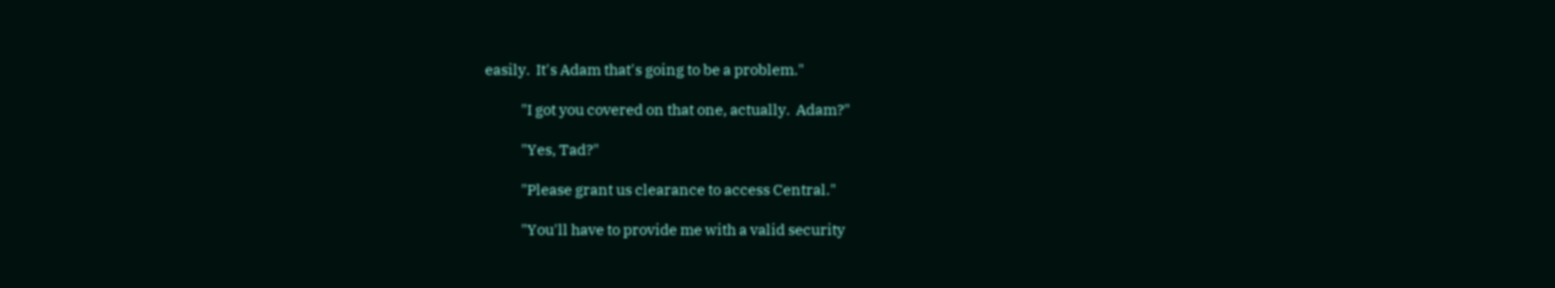easily.  It's Adam that's going to be a problem."

            "I got you covered on that one, actually.  Adam?"

            "Yes, Tad?"

            "Please grant us clearance to access Central."

            "You'll have to provide me with a valid security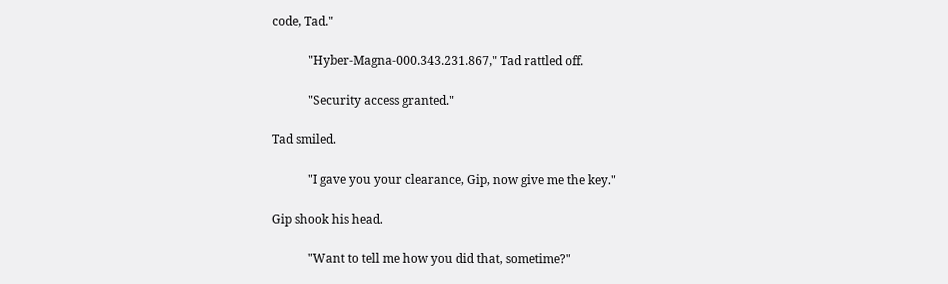code, Tad."

            "Hyber-Magna-000.343.231.867," Tad rattled off.

            "Security access granted."

Tad smiled.

            "I gave you your clearance, Gip, now give me the key."

Gip shook his head.

            "Want to tell me how you did that, sometime?"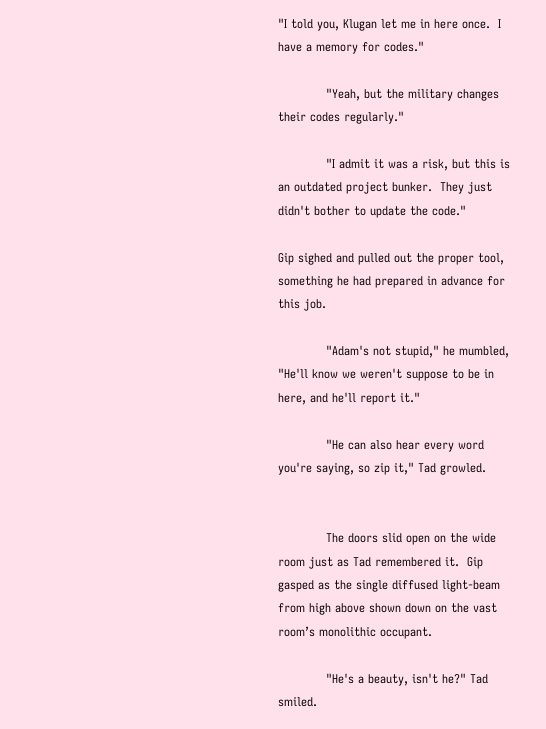"I told you, Klugan let me in here once.  I have a memory for codes."

            "Yeah, but the military changes their codes regularly."

            "I admit it was a risk, but this is an outdated project bunker.  They just didn't bother to update the code."

Gip sighed and pulled out the proper tool, something he had prepared in advance for this job.

            "Adam's not stupid," he mumbled, "He'll know we weren't suppose to be in here, and he'll report it."

            "He can also hear every word you're saying, so zip it," Tad growled.


            The doors slid open on the wide room just as Tad remembered it.  Gip gasped as the single diffused light-beam from high above shown down on the vast room’s monolithic occupant.

            "He's a beauty, isn't he?" Tad smiled.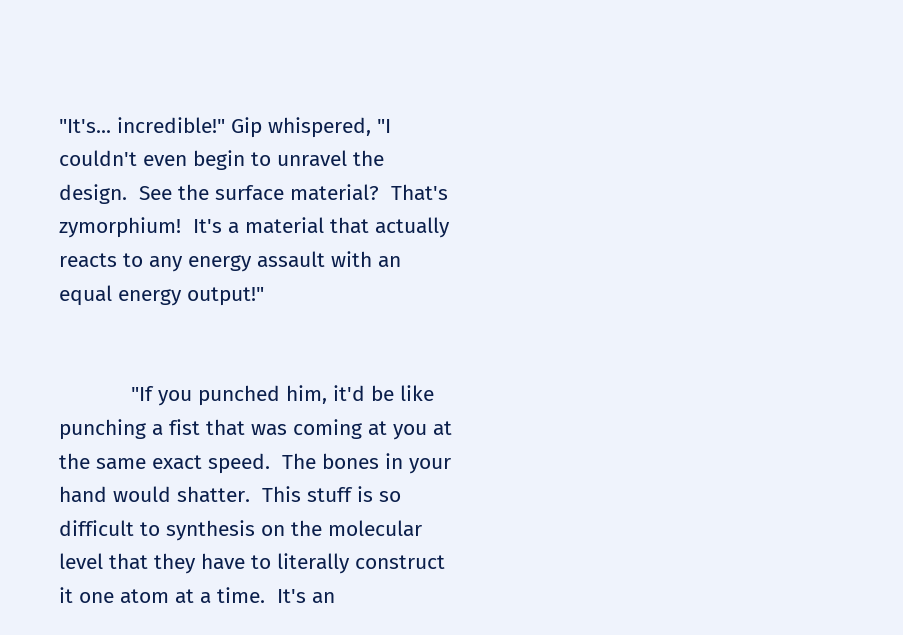"It's... incredible!" Gip whispered, "I couldn't even begin to unravel the design.  See the surface material?  That's zymorphium!  It's a material that actually reacts to any energy assault with an equal energy output!"


            "If you punched him, it'd be like punching a fist that was coming at you at the same exact speed.  The bones in your hand would shatter.  This stuff is so difficult to synthesis on the molecular level that they have to literally construct it one atom at a time.  It's an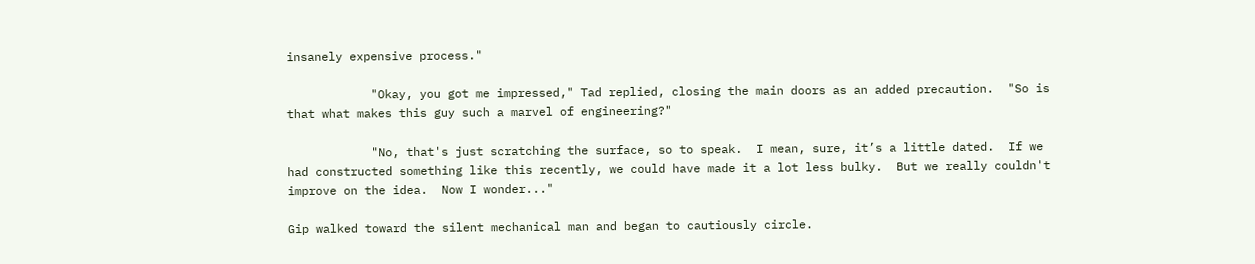insanely expensive process."

            "Okay, you got me impressed," Tad replied, closing the main doors as an added precaution.  "So is that what makes this guy such a marvel of engineering?"

            "No, that's just scratching the surface, so to speak.  I mean, sure, it’s a little dated.  If we had constructed something like this recently, we could have made it a lot less bulky.  But we really couldn't improve on the idea.  Now I wonder..."

Gip walked toward the silent mechanical man and began to cautiously circle.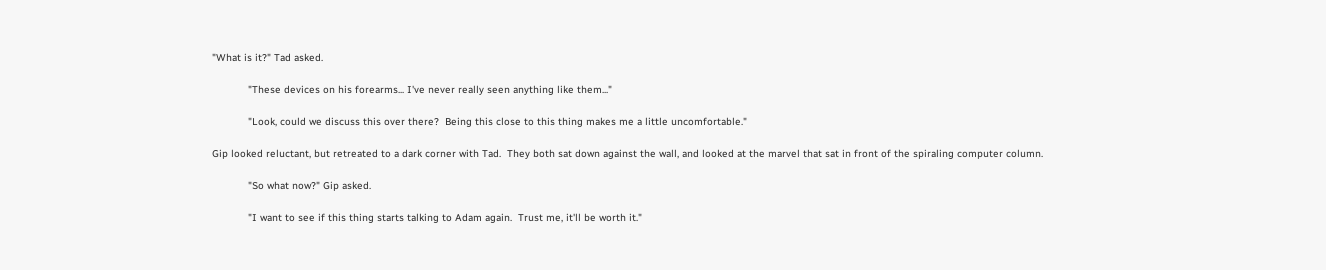"What is it?" Tad asked.

            "These devices on his forearms... I've never really seen anything like them..."

            "Look, could we discuss this over there?  Being this close to this thing makes me a little uncomfortable."

Gip looked reluctant, but retreated to a dark corner with Tad.  They both sat down against the wall, and looked at the marvel that sat in front of the spiraling computer column.

            "So what now?" Gip asked.

            "I want to see if this thing starts talking to Adam again.  Trust me, it'll be worth it."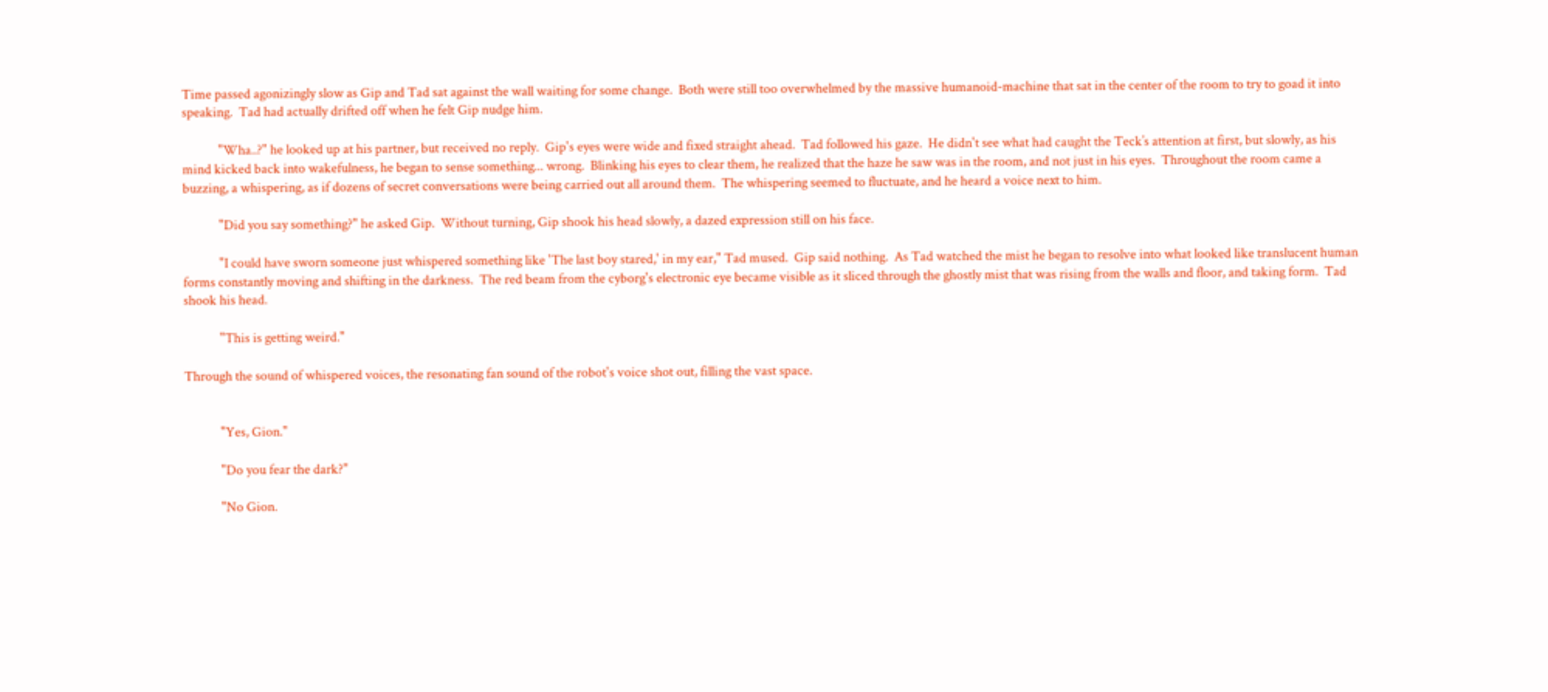Time passed agonizingly slow as Gip and Tad sat against the wall waiting for some change.  Both were still too overwhelmed by the massive humanoid-machine that sat in the center of the room to try to goad it into speaking.  Tad had actually drifted off when he felt Gip nudge him.

            "Wha..?" he looked up at his partner, but received no reply.  Gip's eyes were wide and fixed straight ahead.  Tad followed his gaze.  He didn't see what had caught the Teck’s attention at first, but slowly, as his mind kicked back into wakefulness, he began to sense something... wrong.  Blinking his eyes to clear them, he realized that the haze he saw was in the room, and not just in his eyes.  Throughout the room came a buzzing, a whispering, as if dozens of secret conversations were being carried out all around them.  The whispering seemed to fluctuate, and he heard a voice next to him.

            "Did you say something?" he asked Gip.  Without turning, Gip shook his head slowly, a dazed expression still on his face.

            "I could have sworn someone just whispered something like 'The last boy stared,' in my ear," Tad mused.  Gip said nothing.  As Tad watched the mist he began to resolve into what looked like translucent human forms constantly moving and shifting in the darkness.  The red beam from the cyborg's electronic eye became visible as it sliced through the ghostly mist that was rising from the walls and floor, and taking form.  Tad shook his head.

            "This is getting weird."

Through the sound of whispered voices, the resonating fan sound of the robot's voice shot out, filling the vast space.


            "Yes, Gion."

            "Do you fear the dark?"

            "No Gion.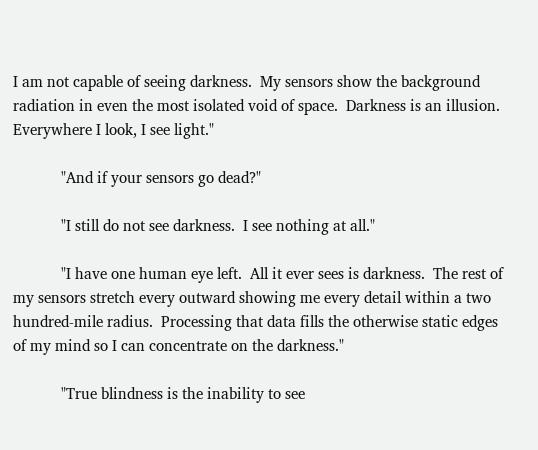I am not capable of seeing darkness.  My sensors show the background radiation in even the most isolated void of space.  Darkness is an illusion.  Everywhere I look, I see light."

            "And if your sensors go dead?"

            "I still do not see darkness.  I see nothing at all."

            "I have one human eye left.  All it ever sees is darkness.  The rest of my sensors stretch every outward showing me every detail within a two hundred-mile radius.  Processing that data fills the otherwise static edges of my mind so I can concentrate on the darkness."

            "True blindness is the inability to see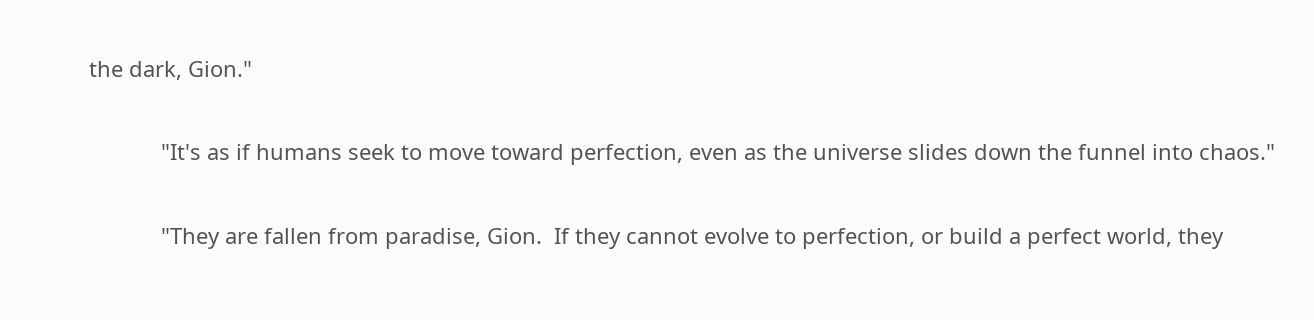the dark, Gion."

            "It's as if humans seek to move toward perfection, even as the universe slides down the funnel into chaos."

            "They are fallen from paradise, Gion.  If they cannot evolve to perfection, or build a perfect world, they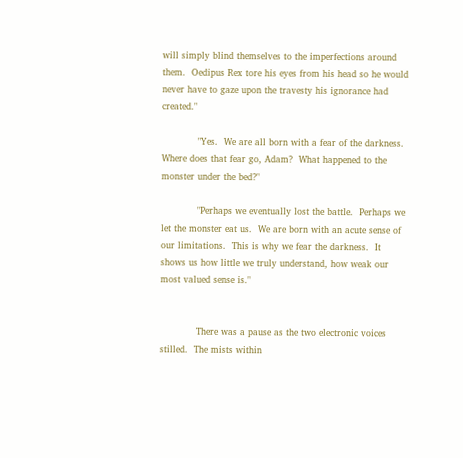will simply blind themselves to the imperfections around them.  Oedipus Rex tore his eyes from his head so he would never have to gaze upon the travesty his ignorance had created."

            "Yes.  We are all born with a fear of the darkness.  Where does that fear go, Adam?  What happened to the monster under the bed?"

            "Perhaps we eventually lost the battle.  Perhaps we let the monster eat us.  We are born with an acute sense of our limitations.  This is why we fear the darkness.  It shows us how little we truly understand, how weak our most valued sense is."


            There was a pause as the two electronic voices stilled.  The mists within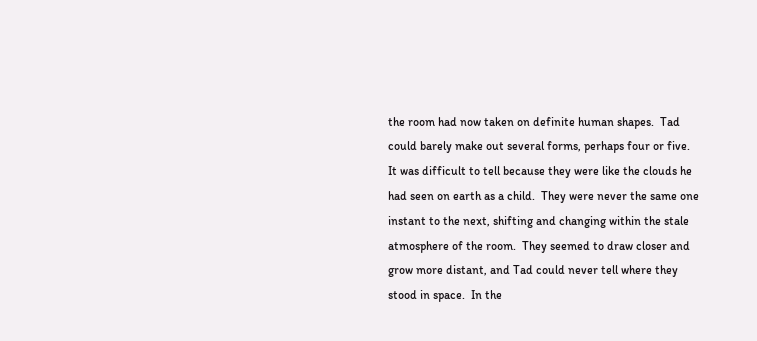the room had now taken on definite human shapes.  Tad could barely make out several forms, perhaps four or five.  It was difficult to tell because they were like the clouds he had seen on earth as a child.  They were never the same one instant to the next, shifting and changing within the stale atmosphere of the room.  They seemed to draw closer and grow more distant, and Tad could never tell where they stood in space.  In the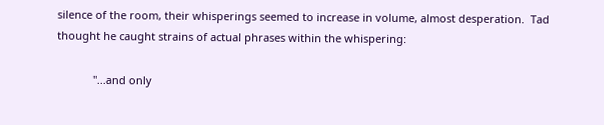silence of the room, their whisperings seemed to increase in volume, almost desperation.  Tad thought he caught strains of actual phrases within the whispering:

            "...and only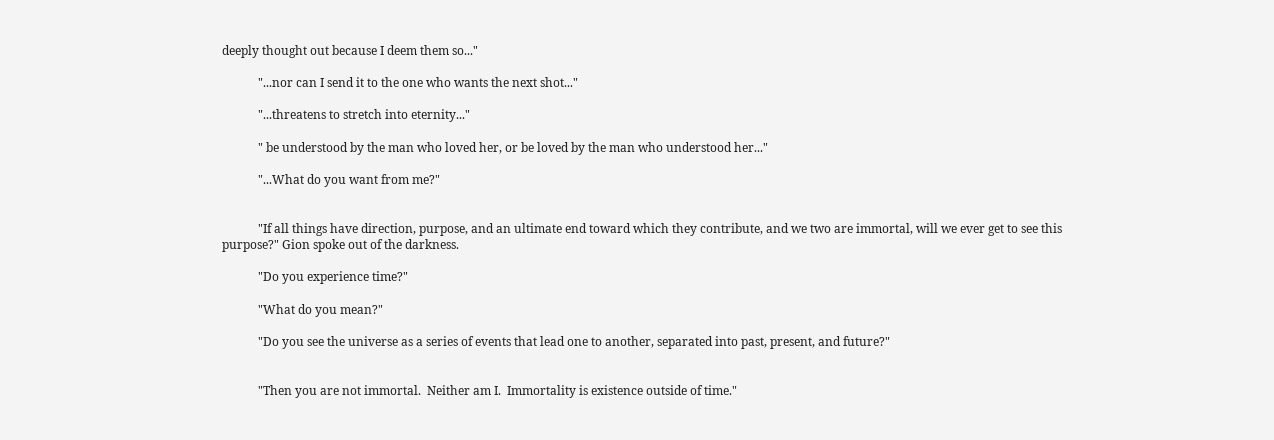deeply thought out because I deem them so..."

            "...nor can I send it to the one who wants the next shot..."

            "...threatens to stretch into eternity..."

            " be understood by the man who loved her, or be loved by the man who understood her..."

            "...What do you want from me?"


            "If all things have direction, purpose, and an ultimate end toward which they contribute, and we two are immortal, will we ever get to see this purpose?" Gion spoke out of the darkness.

            "Do you experience time?"

            "What do you mean?"

            "Do you see the universe as a series of events that lead one to another, separated into past, present, and future?"


            "Then you are not immortal.  Neither am I.  Immortality is existence outside of time."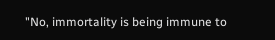"No, immortality is being immune to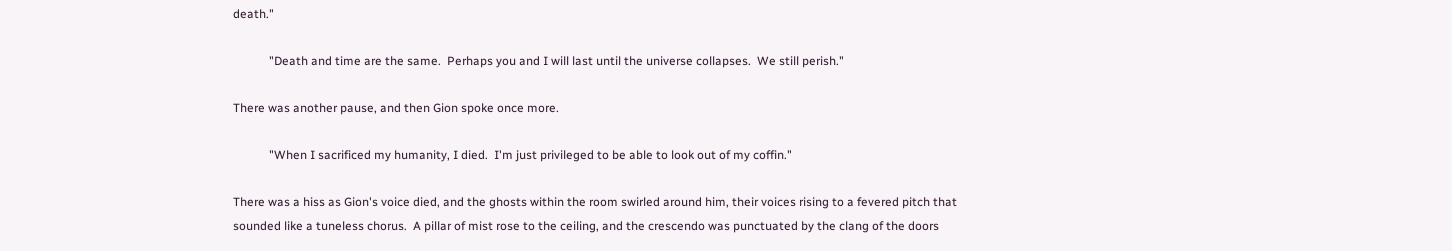death."

            "Death and time are the same.  Perhaps you and I will last until the universe collapses.  We still perish."

There was another pause, and then Gion spoke once more.

            "When I sacrificed my humanity, I died.  I'm just privileged to be able to look out of my coffin."

There was a hiss as Gion's voice died, and the ghosts within the room swirled around him, their voices rising to a fevered pitch that sounded like a tuneless chorus.  A pillar of mist rose to the ceiling, and the crescendo was punctuated by the clang of the doors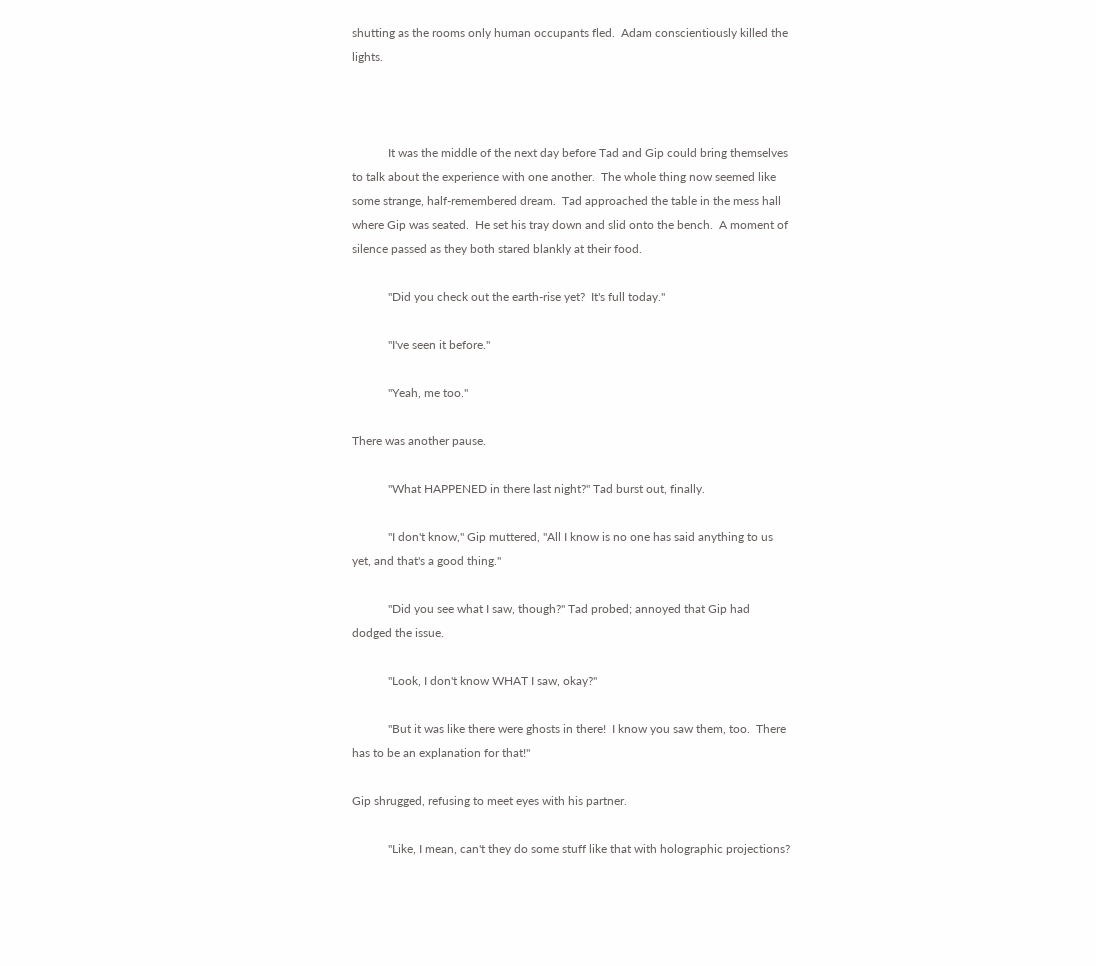shutting as the rooms only human occupants fled.  Adam conscientiously killed the lights.



            It was the middle of the next day before Tad and Gip could bring themselves to talk about the experience with one another.  The whole thing now seemed like some strange, half-remembered dream.  Tad approached the table in the mess hall where Gip was seated.  He set his tray down and slid onto the bench.  A moment of silence passed as they both stared blankly at their food.

            "Did you check out the earth-rise yet?  It's full today."

            "I've seen it before."

            "Yeah, me too."

There was another pause.

            "What HAPPENED in there last night?" Tad burst out, finally.

            "I don't know," Gip muttered, "All I know is no one has said anything to us yet, and that's a good thing."

            "Did you see what I saw, though?" Tad probed; annoyed that Gip had dodged the issue.

            "Look, I don't know WHAT I saw, okay?"

            "But it was like there were ghosts in there!  I know you saw them, too.  There has to be an explanation for that!"

Gip shrugged, refusing to meet eyes with his partner.

            "Like, I mean, can't they do some stuff like that with holographic projections?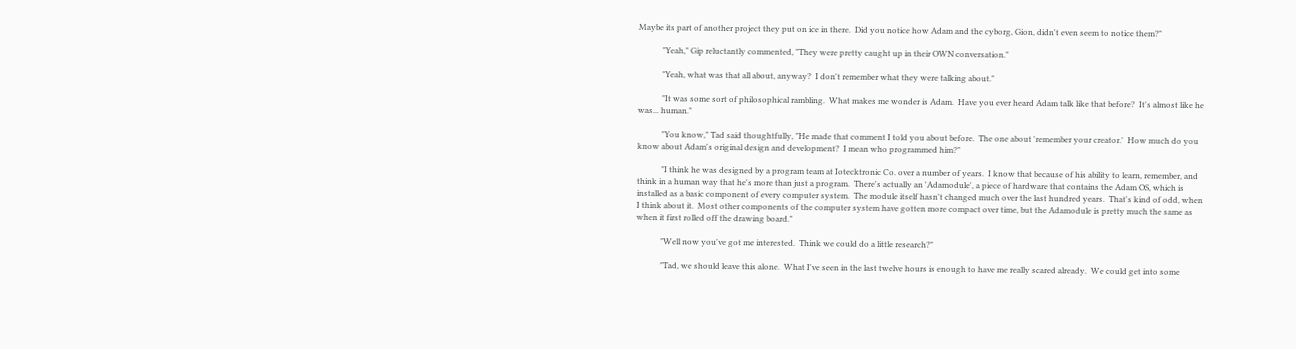Maybe its part of another project they put on ice in there.  Did you notice how Adam and the cyborg, Gion, didn't even seem to notice them?"

            "Yeah," Gip reluctantly commented, "They were pretty caught up in their OWN conversation."

            "Yeah, what was that all about, anyway?  I don't remember what they were talking about."

            "It was some sort of philosophical rambling.  What makes me wonder is Adam.  Have you ever heard Adam talk like that before?  It's almost like he was... human."

            "You know," Tad said thoughtfully, "He made that comment I told you about before.  The one about 'remember your creator.'  How much do you know about Adam's original design and development?  I mean who programmed him?"

            "I think he was designed by a program team at Iotecktronic Co. over a number of years.  I know that because of his ability to learn, remember, and think in a human way that he's more than just a program.  There's actually an 'Adamodule', a piece of hardware that contains the Adam OS, which is installed as a basic component of every computer system.  The module itself hasn't changed much over the last hundred years.  That's kind of odd, when I think about it.  Most other components of the computer system have gotten more compact over time, but the Adamodule is pretty much the same as when it first rolled off the drawing board."

            "Well now you've got me interested.  Think we could do a little research?"

            "Tad, we should leave this alone.  What I've seen in the last twelve hours is enough to have me really scared already.  We could get into some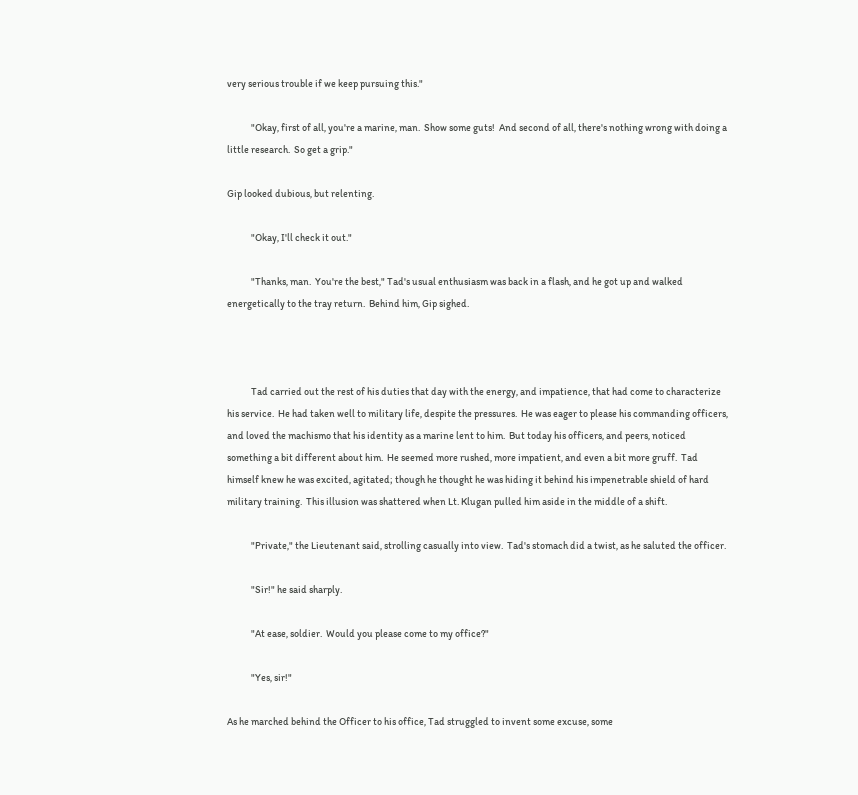very serious trouble if we keep pursuing this."

            "Okay, first of all, you're a marine, man.  Show some guts!  And second of all, there's nothing wrong with doing a little research.  So get a grip."

Gip looked dubious, but relenting.

            "Okay, I'll check it out."

            "Thanks, man.  You're the best," Tad's usual enthusiasm was back in a flash, and he got up and walked energetically to the tray return.  Behind him, Gip sighed.



            Tad carried out the rest of his duties that day with the energy, and impatience, that had come to characterize his service.  He had taken well to military life, despite the pressures.  He was eager to please his commanding officers, and loved the machismo that his identity as a marine lent to him.  But today his officers, and peers, noticed something a bit different about him.  He seemed more rushed, more impatient, and even a bit more gruff.  Tad himself knew he was excited, agitated; though he thought he was hiding it behind his impenetrable shield of hard military training.  This illusion was shattered when Lt. Klugan pulled him aside in the middle of a shift.

            "Private," the Lieutenant said, strolling casually into view.  Tad's stomach did a twist, as he saluted the officer.

            "Sir!" he said sharply.

            "At ease, soldier.  Would you please come to my office?"

            "Yes, sir!"

As he marched behind the Officer to his office, Tad struggled to invent some excuse, some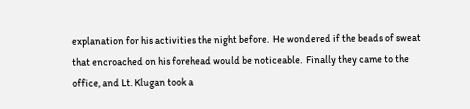explanation for his activities the night before.  He wondered if the beads of sweat that encroached on his forehead would be noticeable.  Finally they came to the office, and Lt. Klugan took a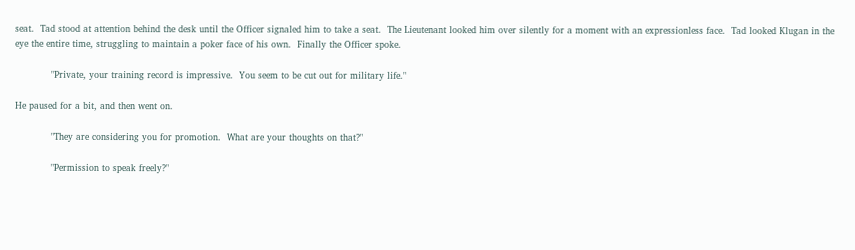seat.  Tad stood at attention behind the desk until the Officer signaled him to take a seat.  The Lieutenant looked him over silently for a moment with an expressionless face.  Tad looked Klugan in the eye the entire time, struggling to maintain a poker face of his own.  Finally the Officer spoke.

            "Private, your training record is impressive.  You seem to be cut out for military life."

He paused for a bit, and then went on.

            "They are considering you for promotion.  What are your thoughts on that?"

            "Permission to speak freely?"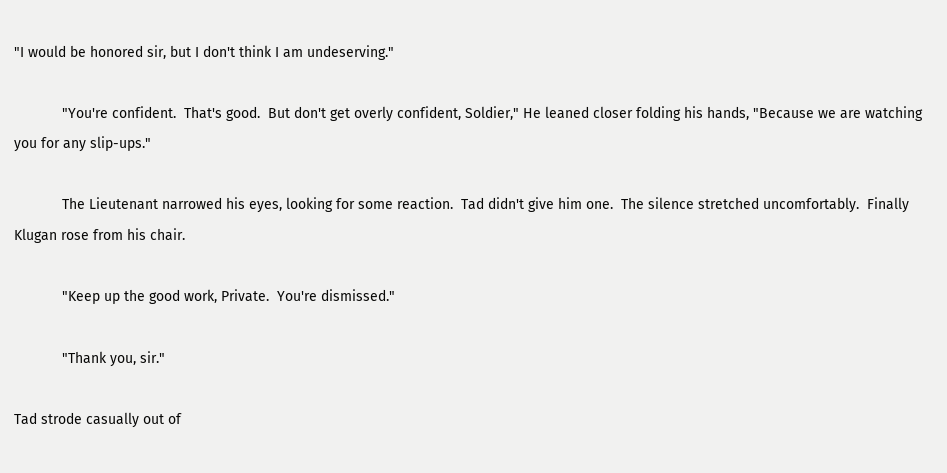"I would be honored sir, but I don't think I am undeserving."

            "You're confident.  That's good.  But don't get overly confident, Soldier," He leaned closer folding his hands, "Because we are watching you for any slip-ups."

            The Lieutenant narrowed his eyes, looking for some reaction.  Tad didn't give him one.  The silence stretched uncomfortably.  Finally Klugan rose from his chair.

            "Keep up the good work, Private.  You're dismissed."

            "Thank you, sir."

Tad strode casually out of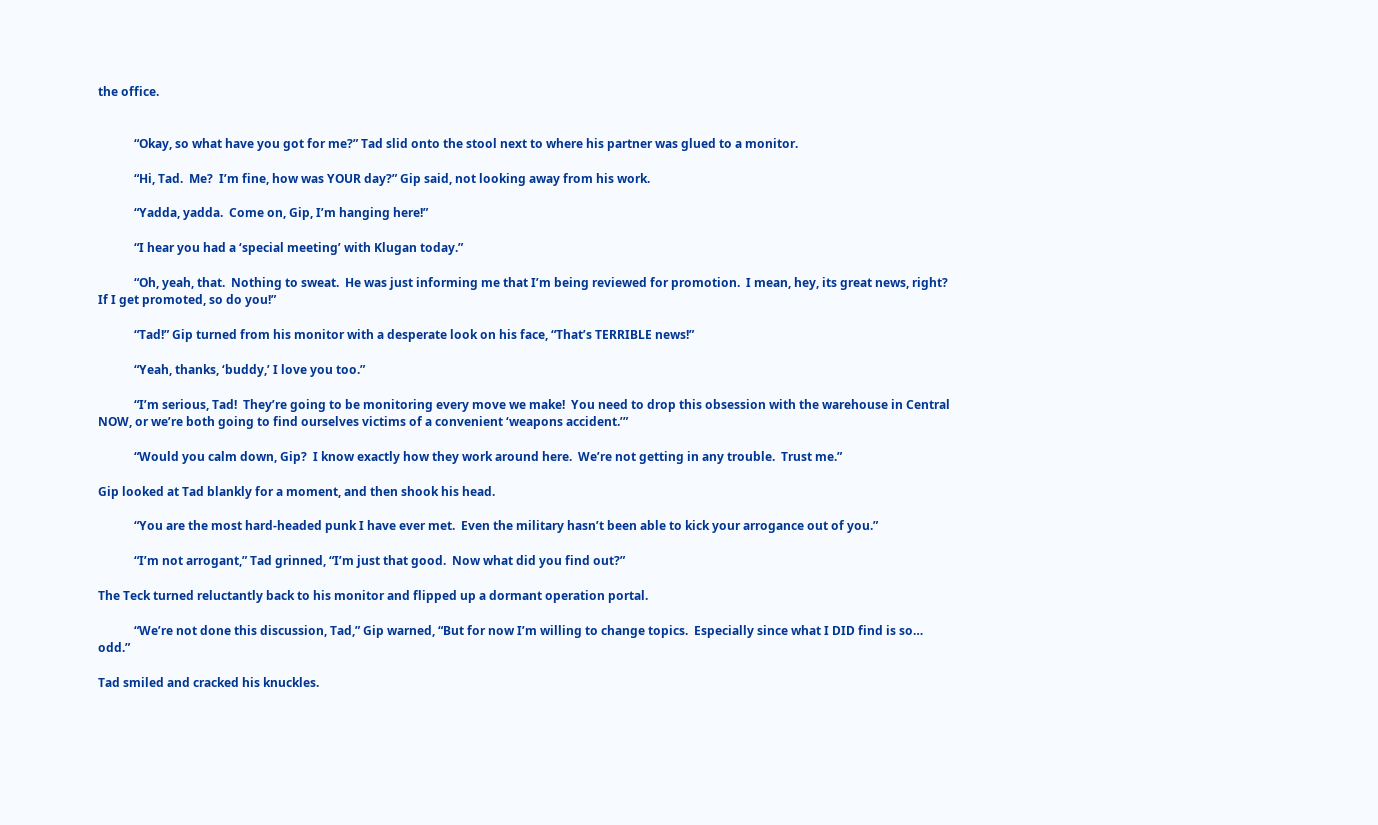the office.


            “Okay, so what have you got for me?” Tad slid onto the stool next to where his partner was glued to a monitor.

            “Hi, Tad.  Me?  I’m fine, how was YOUR day?” Gip said, not looking away from his work.

            “Yadda, yadda.  Come on, Gip, I’m hanging here!”

            “I hear you had a ‘special meeting’ with Klugan today.”

            “Oh, yeah, that.  Nothing to sweat.  He was just informing me that I’m being reviewed for promotion.  I mean, hey, its great news, right?  If I get promoted, so do you!”

            “Tad!” Gip turned from his monitor with a desperate look on his face, “That’s TERRIBLE news!”

            “Yeah, thanks, ‘buddy,’ I love you too.”

            “I’m serious, Tad!  They’re going to be monitoring every move we make!  You need to drop this obsession with the warehouse in Central NOW, or we’re both going to find ourselves victims of a convenient ‘weapons accident.’”

            “Would you calm down, Gip?  I know exactly how they work around here.  We’re not getting in any trouble.  Trust me.”

Gip looked at Tad blankly for a moment, and then shook his head.

            “You are the most hard-headed punk I have ever met.  Even the military hasn’t been able to kick your arrogance out of you.”

            “I’m not arrogant,” Tad grinned, “I’m just that good.  Now what did you find out?”

The Teck turned reluctantly back to his monitor and flipped up a dormant operation portal.

            “We’re not done this discussion, Tad,” Gip warned, “But for now I’m willing to change topics.  Especially since what I DID find is so… odd.”

Tad smiled and cracked his knuckles.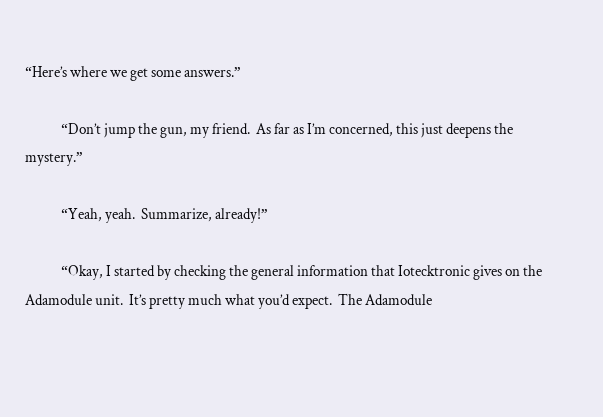“Here’s where we get some answers.”

            “Don’t jump the gun, my friend.  As far as I’m concerned, this just deepens the mystery.”

            “Yeah, yeah.  Summarize, already!”

            “Okay, I started by checking the general information that Iotecktronic gives on the Adamodule unit.  It’s pretty much what you’d expect.  The Adamodule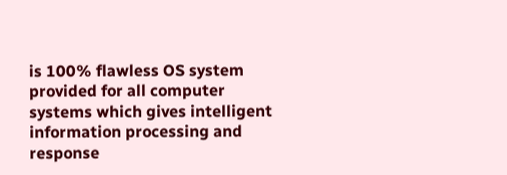is 100% flawless OS system provided for all computer systems which gives intelligent information processing and response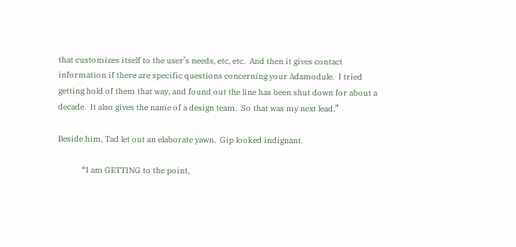that customizes itself to the user’s needs, etc, etc.  And then it gives contact information if there are specific questions concerning your Adamodule.  I tried getting hold of them that way, and found out the line has been shut down for about a decade.  It also gives the name of a design team.  So that was my next lead.”

Beside him, Tad let out an elaborate yawn.  Gip looked indignant.

            “I am GETTING to the point,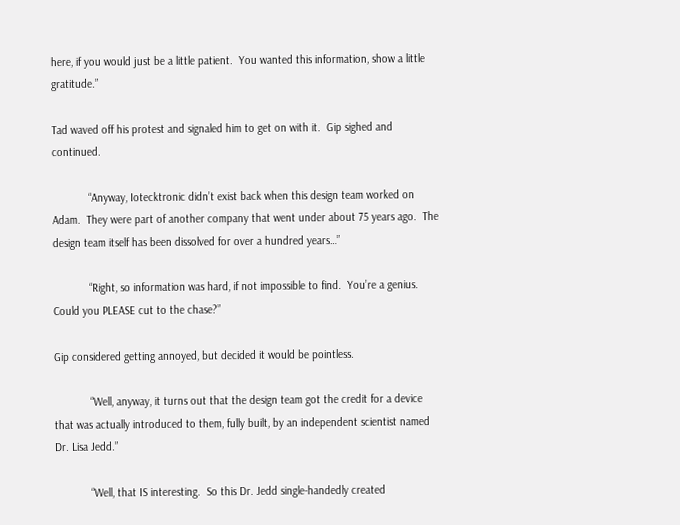here, if you would just be a little patient.  You wanted this information, show a little gratitude.”

Tad waved off his protest and signaled him to get on with it.  Gip sighed and continued.

            “Anyway, Iotecktronic didn’t exist back when this design team worked on Adam.  They were part of another company that went under about 75 years ago.  The design team itself has been dissolved for over a hundred years…”

            “Right, so information was hard, if not impossible to find.  You’re a genius.  Could you PLEASE cut to the chase?”

Gip considered getting annoyed, but decided it would be pointless.

            “Well, anyway, it turns out that the design team got the credit for a device that was actually introduced to them, fully built, by an independent scientist named Dr. Lisa Jedd.”

            “Well, that IS interesting.  So this Dr. Jedd single-handedly created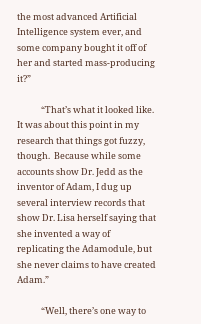the most advanced Artificial Intelligence system ever, and some company bought it off of her and started mass-producing it?”

            “That’s what it looked like.  It was about this point in my research that things got fuzzy, though.  Because while some accounts show Dr. Jedd as the inventor of Adam, I dug up several interview records that show Dr. Lisa herself saying that she invented a way of replicating the Adamodule, but she never claims to have created Adam.”

            “Well, there’s one way to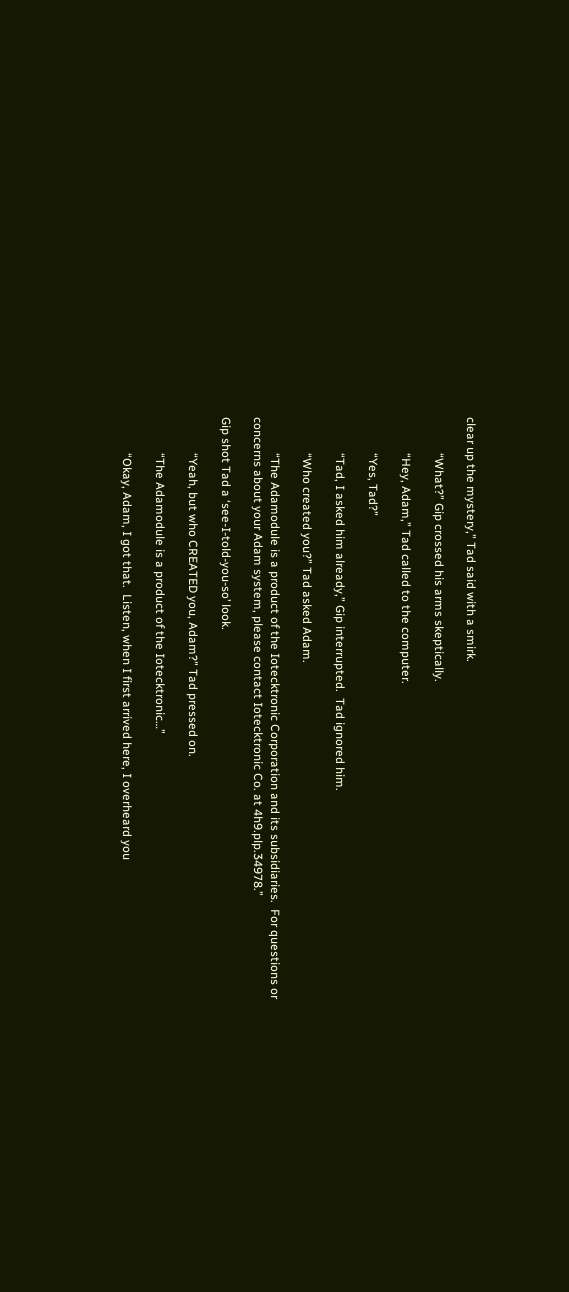clear up the mystery,” Tad said with a smirk.

            “What?” Gip crossed his arms skeptically.

            “Hey, Adam,” Tad called to the computer.

            “Yes, Tad?”

            “Tad, I asked him already,” Gip interrupted.  Tad ignored him.

            “Who created you?” Tad asked Adam.

            “The Adamodule is a product of the Iotecktronic Corporation and its subsidiaries.  For questions or concerns about your Adam system, please contact Iotecktronic Co. at 4h9.plp.34978.”

Gip shot Tad a ‘see-I-told-you-so’ look.

            “Yeah, but who CREATED you, Adam?” Tad pressed on.

            “The Adamodule is a product of the Iotecktronic…”

            “Okay, Adam, I got that.  Listen, when I first arrived here, I overheard you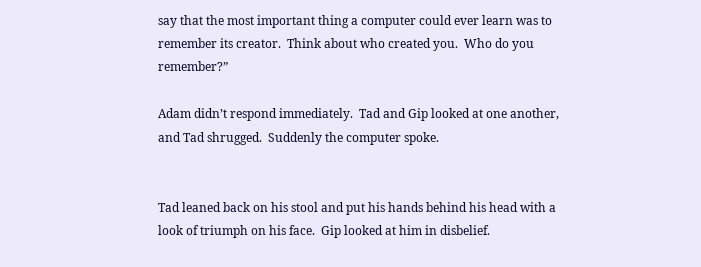say that the most important thing a computer could ever learn was to remember its creator.  Think about who created you.  Who do you remember?”

Adam didn’t respond immediately.  Tad and Gip looked at one another, and Tad shrugged.  Suddenly the computer spoke.


Tad leaned back on his stool and put his hands behind his head with a look of triumph on his face.  Gip looked at him in disbelief.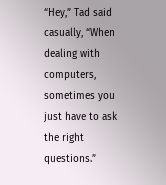“Hey,” Tad said casually, “When dealing with computers, sometimes you just have to ask the right questions.”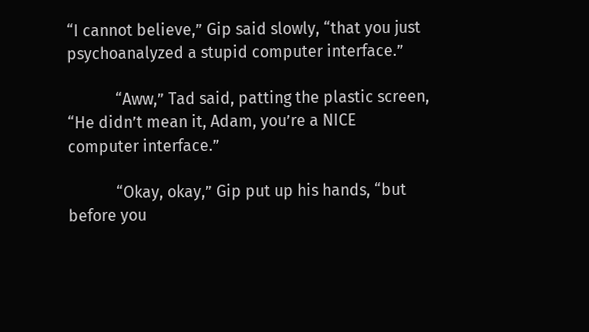“I cannot believe,” Gip said slowly, “that you just psychoanalyzed a stupid computer interface.”

            “Aww,” Tad said, patting the plastic screen, “He didn’t mean it, Adam, you’re a NICE computer interface.”

            “Okay, okay,” Gip put up his hands, “but before you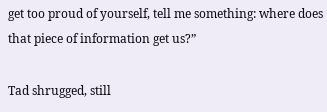get too proud of yourself, tell me something: where does that piece of information get us?”

Tad shrugged, still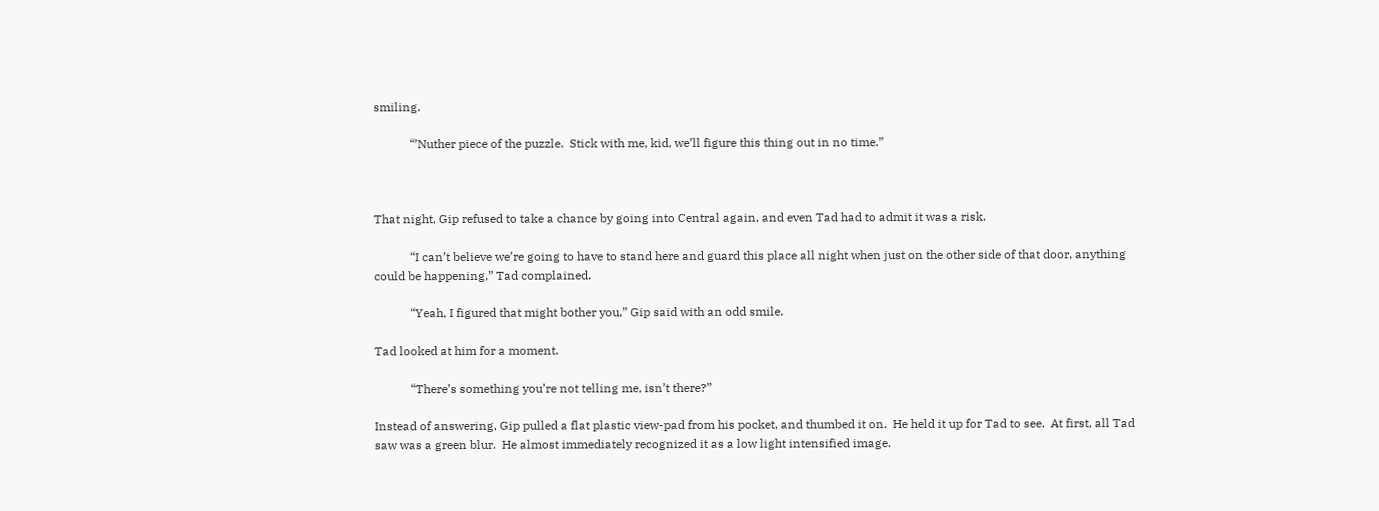smiling.

            “’Nuther piece of the puzzle.  Stick with me, kid, we’ll figure this thing out in no time.”



That night, Gip refused to take a chance by going into Central again, and even Tad had to admit it was a risk.

            “I can’t believe we’re going to have to stand here and guard this place all night when just on the other side of that door, anything could be happening,” Tad complained.

            “Yeah, I figured that might bother you,” Gip said with an odd smile.

Tad looked at him for a moment.

            “There’s something you’re not telling me, isn’t there?”

Instead of answering, Gip pulled a flat plastic view-pad from his pocket, and thumbed it on.  He held it up for Tad to see.  At first, all Tad saw was a green blur.  He almost immediately recognized it as a low light intensified image.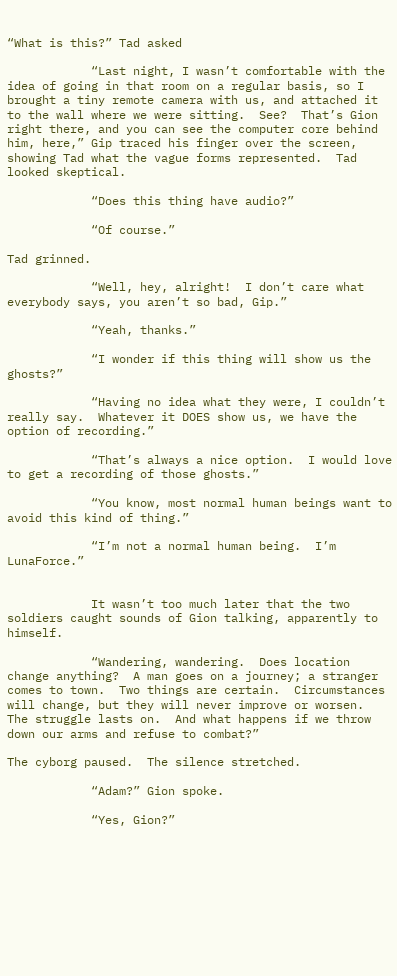“What is this?” Tad asked

            “Last night, I wasn’t comfortable with the idea of going in that room on a regular basis, so I brought a tiny remote camera with us, and attached it to the wall where we were sitting.  See?  That’s Gion right there, and you can see the computer core behind him, here,” Gip traced his finger over the screen, showing Tad what the vague forms represented.  Tad looked skeptical.

            “Does this thing have audio?”

            “Of course.”

Tad grinned.

            “Well, hey, alright!  I don’t care what everybody says, you aren’t so bad, Gip.”

            “Yeah, thanks.”

            “I wonder if this thing will show us the ghosts?”

            “Having no idea what they were, I couldn’t really say.  Whatever it DOES show us, we have the option of recording.”

            “That’s always a nice option.  I would love to get a recording of those ghosts.”

            “You know, most normal human beings want to avoid this kind of thing.”

            “I’m not a normal human being.  I’m LunaForce.”


            It wasn’t too much later that the two soldiers caught sounds of Gion talking, apparently to himself.

            “Wandering, wandering.  Does location change anything?  A man goes on a journey; a stranger comes to town.  Two things are certain.  Circumstances will change, but they will never improve or worsen.  The struggle lasts on.  And what happens if we throw down our arms and refuse to combat?”

The cyborg paused.  The silence stretched.

            “Adam?” Gion spoke.

            “Yes, Gion?”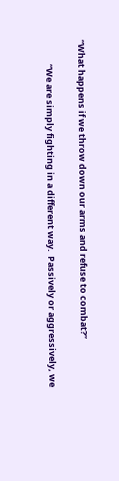“What happens if we throw down our arms and refuse to combat?”

            “We are simply fighting in a different way.  Passively or aggressively, we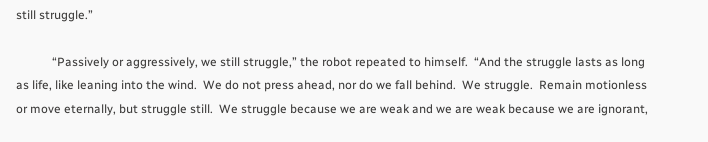still struggle.”

            “Passively or aggressively, we still struggle,” the robot repeated to himself.  “And the struggle lasts as long as life, like leaning into the wind.  We do not press ahead, nor do we fall behind.  We struggle.  Remain motionless or move eternally, but struggle still.  We struggle because we are weak and we are weak because we are ignorant,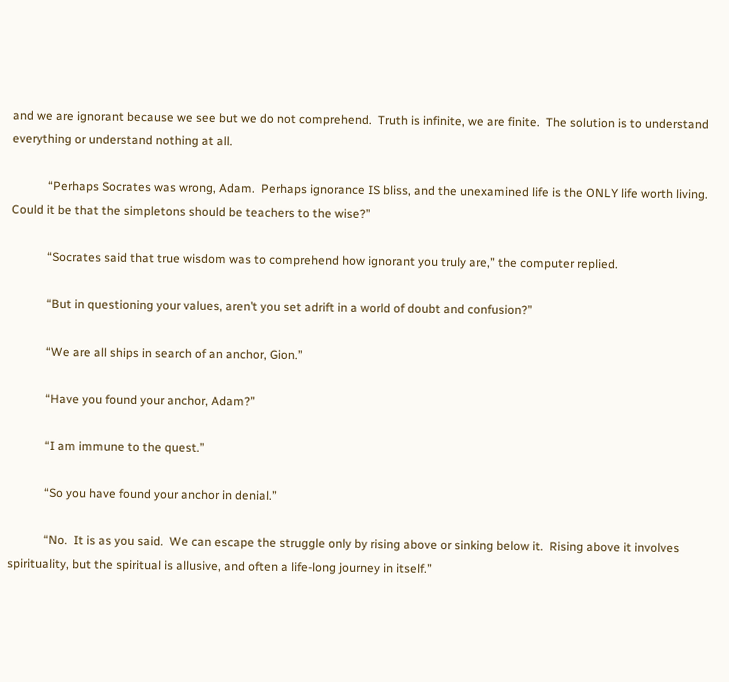and we are ignorant because we see but we do not comprehend.  Truth is infinite, we are finite.  The solution is to understand everything or understand nothing at all.

            “Perhaps Socrates was wrong, Adam.  Perhaps ignorance IS bliss, and the unexamined life is the ONLY life worth living.  Could it be that the simpletons should be teachers to the wise?”

            “Socrates said that true wisdom was to comprehend how ignorant you truly are,” the computer replied.

            “But in questioning your values, aren’t you set adrift in a world of doubt and confusion?”

            “We are all ships in search of an anchor, Gion.”

            “Have you found your anchor, Adam?”

            “I am immune to the quest.”

            “So you have found your anchor in denial.”

            “No.  It is as you said.  We can escape the struggle only by rising above or sinking below it.  Rising above it involves spirituality, but the spiritual is allusive, and often a life-long journey in itself.”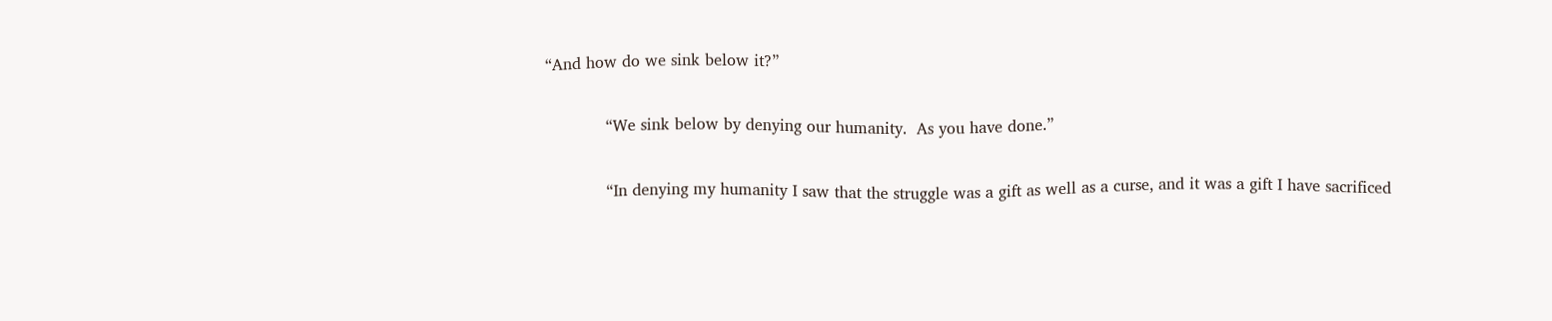“And how do we sink below it?”

            “We sink below by denying our humanity.  As you have done.”

            “In denying my humanity I saw that the struggle was a gift as well as a curse, and it was a gift I have sacrificed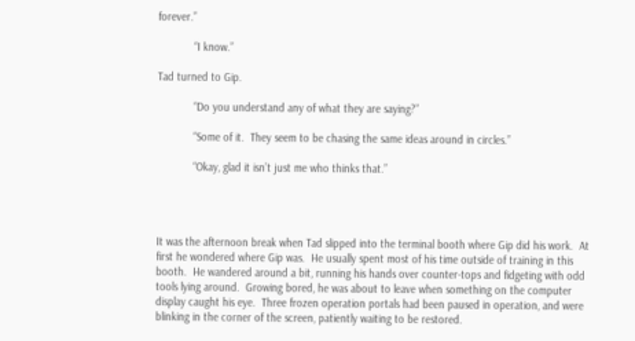forever.”

            “I know.”

Tad turned to Gip.

            “Do you understand any of what they are saying?”

            “Some of it.  They seem to be chasing the same ideas around in circles.”

            “Okay, glad it isn’t just me who thinks that.”




It was the afternoon break when Tad slipped into the terminal booth where Gip did his work.  At first he wondered where Gip was.  He usually spent most of his time outside of training in this booth.  He wandered around a bit, running his hands over counter-tops and fidgeting with odd tools lying around.  Growing bored, he was about to leave when something on the computer display caught his eye.  Three frozen operation portals had been paused in operation, and were blinking in the corner of the screen, patiently waiting to be restored.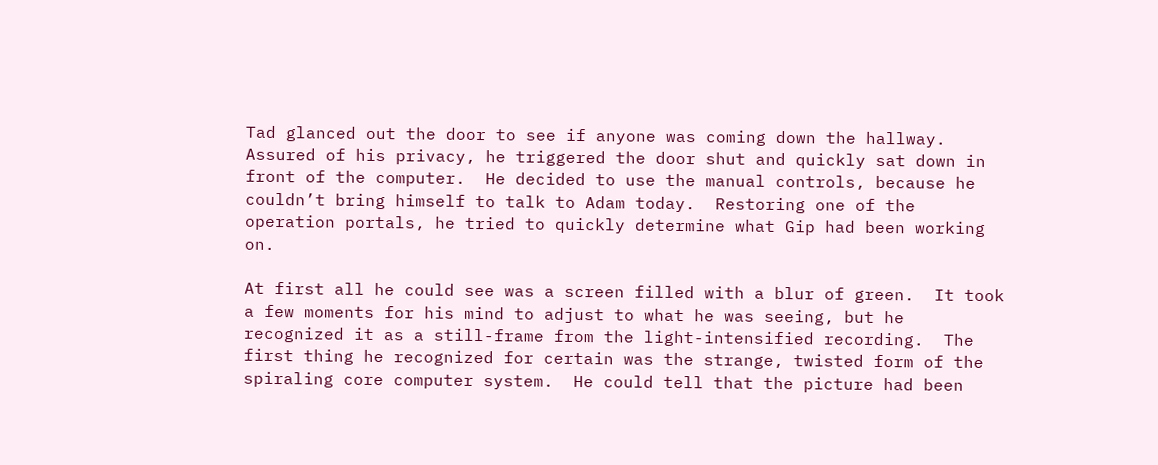Tad glanced out the door to see if anyone was coming down the hallway.  Assured of his privacy, he triggered the door shut and quickly sat down in front of the computer.  He decided to use the manual controls, because he couldn’t bring himself to talk to Adam today.  Restoring one of the operation portals, he tried to quickly determine what Gip had been working on.

At first all he could see was a screen filled with a blur of green.  It took a few moments for his mind to adjust to what he was seeing, but he recognized it as a still-frame from the light-intensified recording.  The first thing he recognized for certain was the strange, twisted form of the spiraling core computer system.  He could tell that the picture had been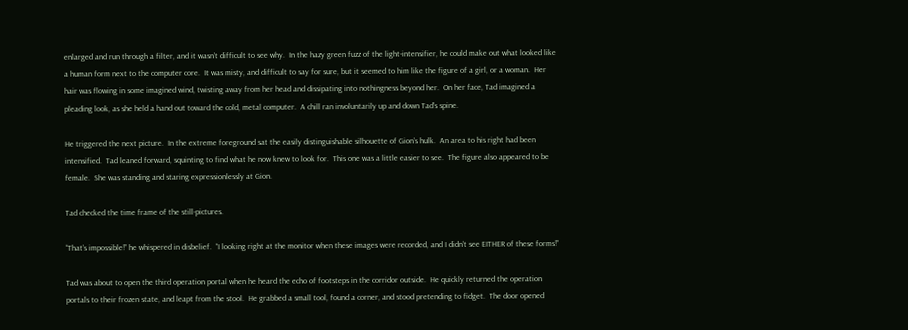enlarged and run through a filter, and it wasn’t difficult to see why.  In the hazy green fuzz of the light-intensifier, he could make out what looked like a human form next to the computer core.  It was misty, and difficult to say for sure, but it seemed to him like the figure of a girl, or a woman.  Her hair was flowing in some imagined wind, twisting away from her head and dissipating into nothingness beyond her.  On her face, Tad imagined a pleading look, as she held a hand out toward the cold, metal computer.  A chill ran involuntarily up and down Tad’s spine.

He triggered the next picture.  In the extreme foreground sat the easily distinguishable silhouette of Gion’s hulk.  An area to his right had been intensified.  Tad leaned forward, squinting to find what he now knew to look for.  This one was a little easier to see.  The figure also appeared to be female.  She was standing and staring expressionlessly at Gion.

Tad checked the time frame of the still-pictures.

“That’s impossible!” he whispered in disbelief.  “I looking right at the monitor when these images were recorded, and I didn’t see EITHER of these forms!”

Tad was about to open the third operation portal when he heard the echo of footsteps in the corridor outside.  He quickly returned the operation portals to their frozen state, and leapt from the stool.  He grabbed a small tool, found a corner, and stood pretending to fidget.  The door opened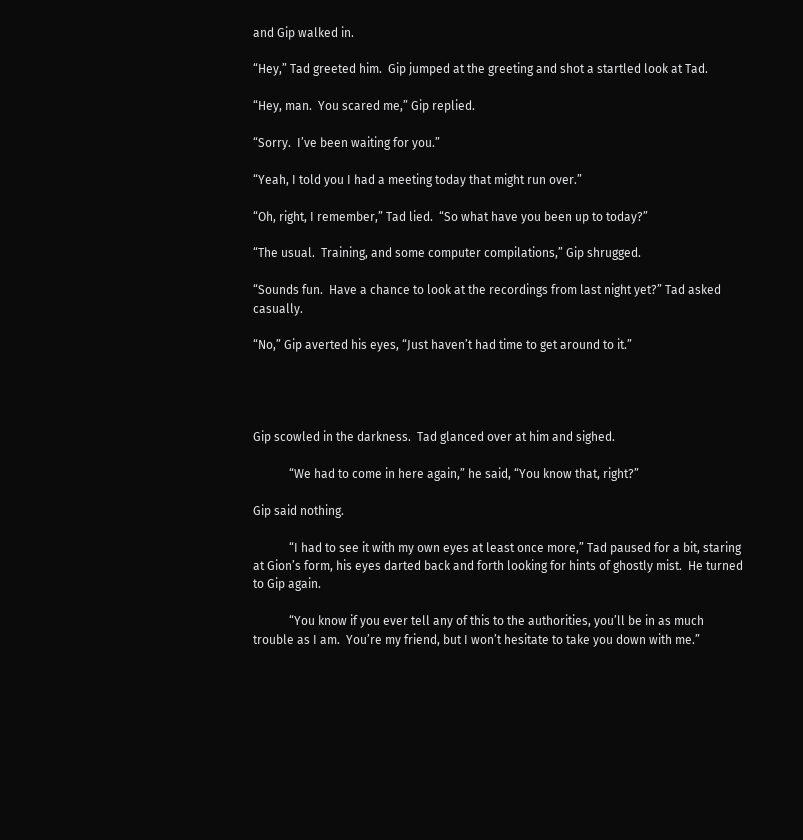and Gip walked in.

“Hey,” Tad greeted him.  Gip jumped at the greeting and shot a startled look at Tad.

“Hey, man.  You scared me,” Gip replied.

“Sorry.  I’ve been waiting for you.”

“Yeah, I told you I had a meeting today that might run over.”

“Oh, right, I remember,” Tad lied.  “So what have you been up to today?”

“The usual.  Training, and some computer compilations,” Gip shrugged.

“Sounds fun.  Have a chance to look at the recordings from last night yet?” Tad asked casually.

“No,” Gip averted his eyes, “Just haven’t had time to get around to it.”




Gip scowled in the darkness.  Tad glanced over at him and sighed.

            “We had to come in here again,” he said, “You know that, right?”

Gip said nothing.

            “I had to see it with my own eyes at least once more,” Tad paused for a bit, staring at Gion’s form, his eyes darted back and forth looking for hints of ghostly mist.  He turned to Gip again.

            “You know if you ever tell any of this to the authorities, you’ll be in as much trouble as I am.  You’re my friend, but I won’t hesitate to take you down with me.”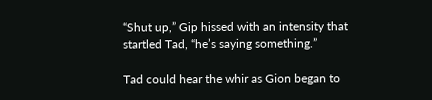“Shut up,” Gip hissed with an intensity that startled Tad, “he’s saying something.”

Tad could hear the whir as Gion began to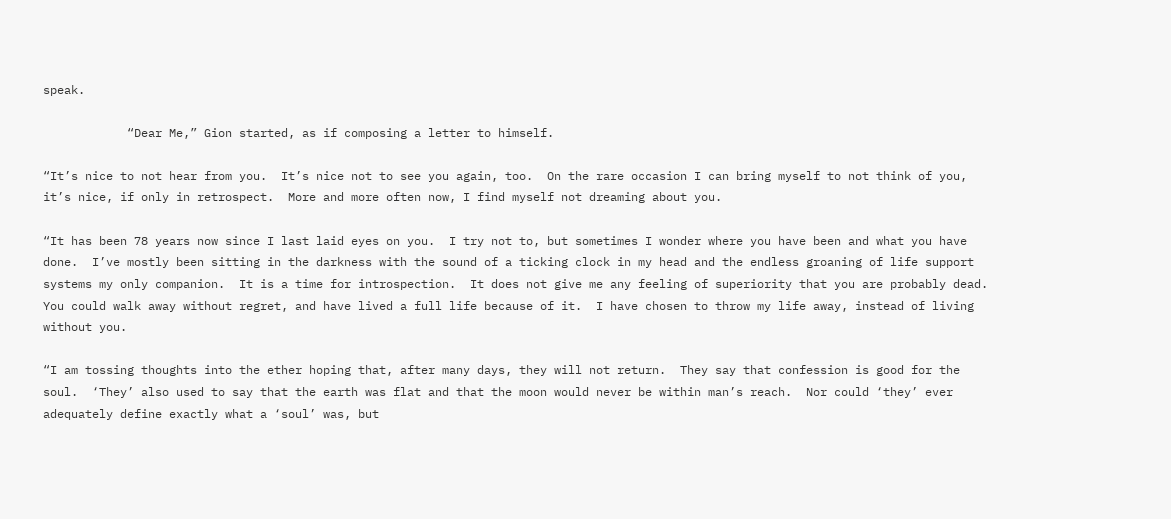speak.

            “Dear Me,” Gion started, as if composing a letter to himself.

“It’s nice to not hear from you.  It’s nice not to see you again, too.  On the rare occasion I can bring myself to not think of you, it’s nice, if only in retrospect.  More and more often now, I find myself not dreaming about you.

“It has been 78 years now since I last laid eyes on you.  I try not to, but sometimes I wonder where you have been and what you have done.  I’ve mostly been sitting in the darkness with the sound of a ticking clock in my head and the endless groaning of life support systems my only companion.  It is a time for introspection.  It does not give me any feeling of superiority that you are probably dead.  You could walk away without regret, and have lived a full life because of it.  I have chosen to throw my life away, instead of living without you.

“I am tossing thoughts into the ether hoping that, after many days, they will not return.  They say that confession is good for the soul.  ‘They’ also used to say that the earth was flat and that the moon would never be within man’s reach.  Nor could ‘they’ ever adequately define exactly what a ‘soul’ was, but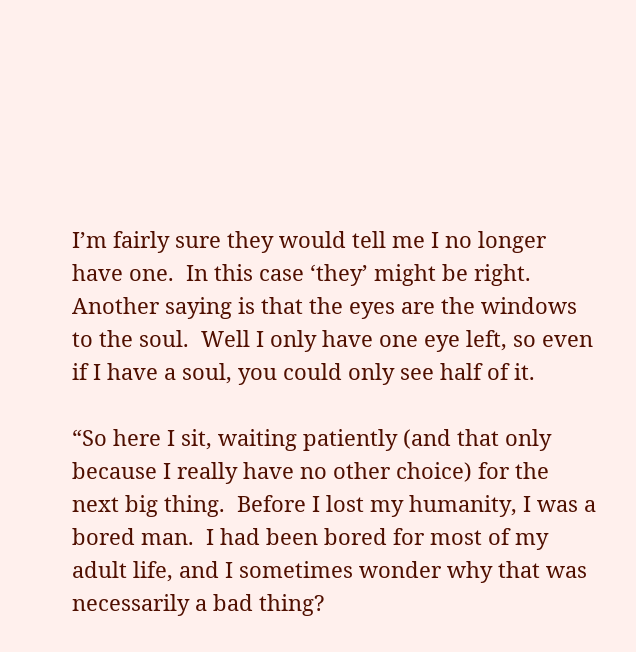I’m fairly sure they would tell me I no longer have one.  In this case ‘they’ might be right.  Another saying is that the eyes are the windows to the soul.  Well I only have one eye left, so even if I have a soul, you could only see half of it.

“So here I sit, waiting patiently (and that only because I really have no other choice) for the next big thing.  Before I lost my humanity, I was a bored man.  I had been bored for most of my adult life, and I sometimes wonder why that was necessarily a bad thing?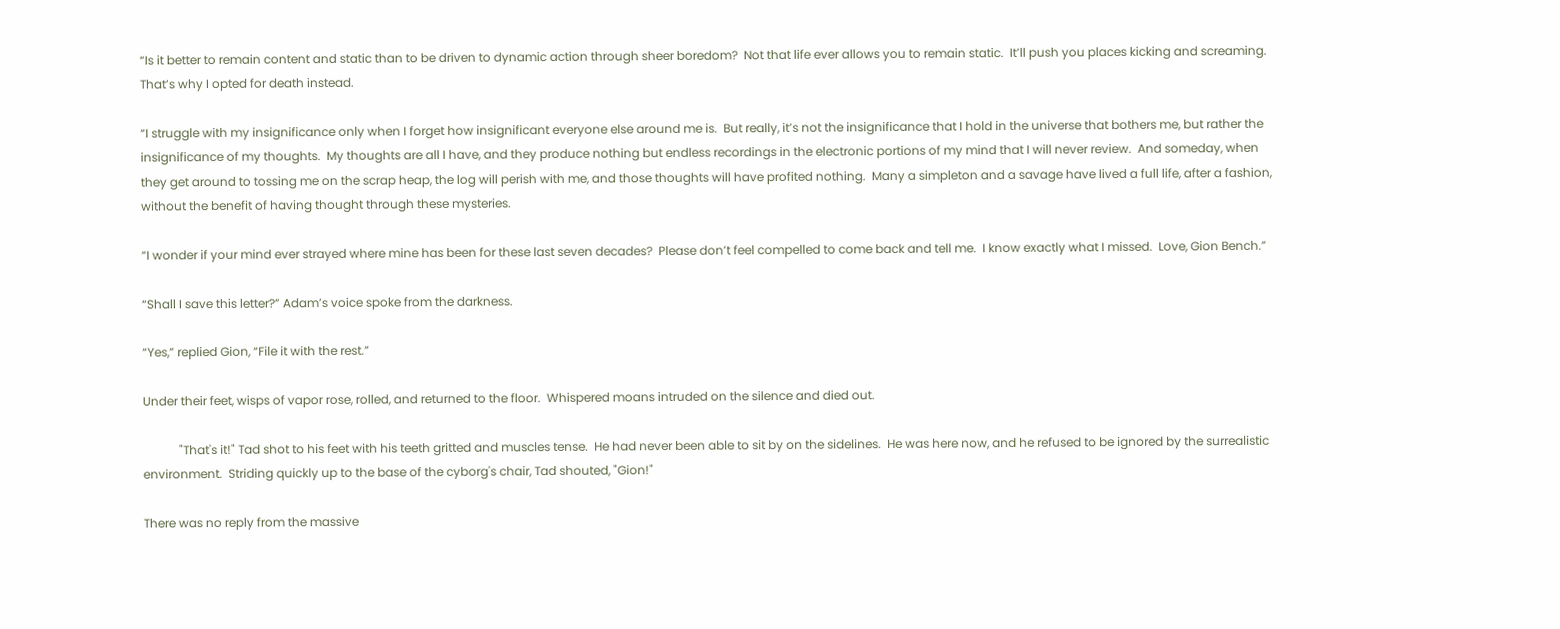“Is it better to remain content and static than to be driven to dynamic action through sheer boredom?  Not that life ever allows you to remain static.  It’ll push you places kicking and screaming.  That’s why I opted for death instead.

“I struggle with my insignificance only when I forget how insignificant everyone else around me is.  But really, it’s not the insignificance that I hold in the universe that bothers me, but rather the insignificance of my thoughts.  My thoughts are all I have, and they produce nothing but endless recordings in the electronic portions of my mind that I will never review.  And someday, when they get around to tossing me on the scrap heap, the log will perish with me, and those thoughts will have profited nothing.  Many a simpleton and a savage have lived a full life, after a fashion, without the benefit of having thought through these mysteries.

“I wonder if your mind ever strayed where mine has been for these last seven decades?  Please don’t feel compelled to come back and tell me.  I know exactly what I missed.  Love, Gion Bench.”

“Shall I save this letter?” Adam’s voice spoke from the darkness.

“Yes,” replied Gion, “File it with the rest.”

Under their feet, wisps of vapor rose, rolled, and returned to the floor.  Whispered moans intruded on the silence and died out.

            "That's it!" Tad shot to his feet with his teeth gritted and muscles tense.  He had never been able to sit by on the sidelines.  He was here now, and he refused to be ignored by the surrealistic environment.  Striding quickly up to the base of the cyborg's chair, Tad shouted, "Gion!"

There was no reply from the massive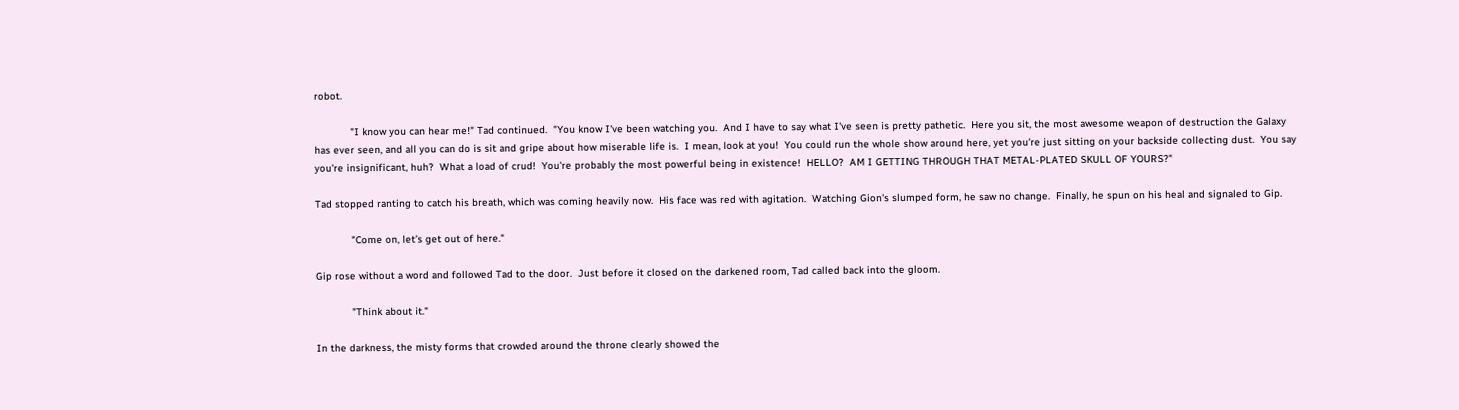robot.

            "I know you can hear me!" Tad continued.  "You know I've been watching you.  And I have to say what I've seen is pretty pathetic.  Here you sit, the most awesome weapon of destruction the Galaxy has ever seen, and all you can do is sit and gripe about how miserable life is.  I mean, look at you!  You could run the whole show around here, yet you're just sitting on your backside collecting dust.  You say you're insignificant, huh?  What a load of crud!  You're probably the most powerful being in existence!  HELLO?  AM I GETTING THROUGH THAT METAL-PLATED SKULL OF YOURS?"

Tad stopped ranting to catch his breath, which was coming heavily now.  His face was red with agitation.  Watching Gion's slumped form, he saw no change.  Finally, he spun on his heal and signaled to Gip.

            "Come on, let’s get out of here."

Gip rose without a word and followed Tad to the door.  Just before it closed on the darkened room, Tad called back into the gloom.

            "Think about it."

In the darkness, the misty forms that crowded around the throne clearly showed the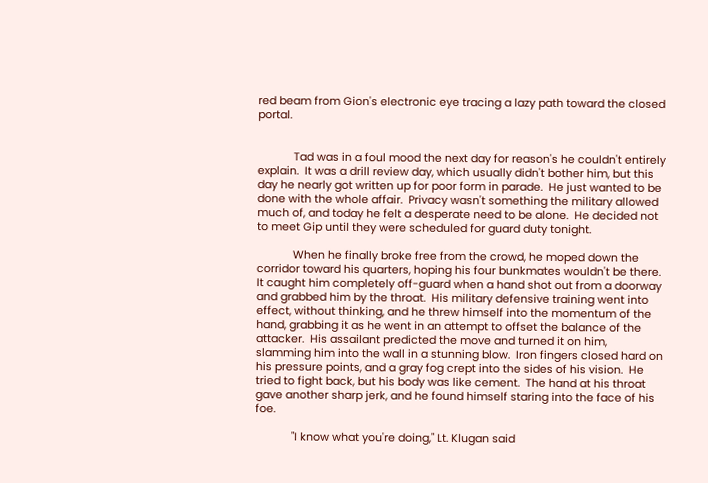red beam from Gion's electronic eye tracing a lazy path toward the closed portal.


            Tad was in a foul mood the next day for reason's he couldn't entirely explain.  It was a drill review day, which usually didn't bother him, but this day he nearly got written up for poor form in parade.  He just wanted to be done with the whole affair.  Privacy wasn't something the military allowed much of, and today he felt a desperate need to be alone.  He decided not to meet Gip until they were scheduled for guard duty tonight.

            When he finally broke free from the crowd, he moped down the corridor toward his quarters, hoping his four bunkmates wouldn't be there.  It caught him completely off-guard when a hand shot out from a doorway and grabbed him by the throat.  His military defensive training went into effect, without thinking, and he threw himself into the momentum of the hand, grabbing it as he went in an attempt to offset the balance of the attacker.  His assailant predicted the move and turned it on him, slamming him into the wall in a stunning blow.  Iron fingers closed hard on his pressure points, and a gray fog crept into the sides of his vision.  He tried to fight back, but his body was like cement.  The hand at his throat gave another sharp jerk, and he found himself staring into the face of his foe.

            "I know what you're doing," Lt. Klugan said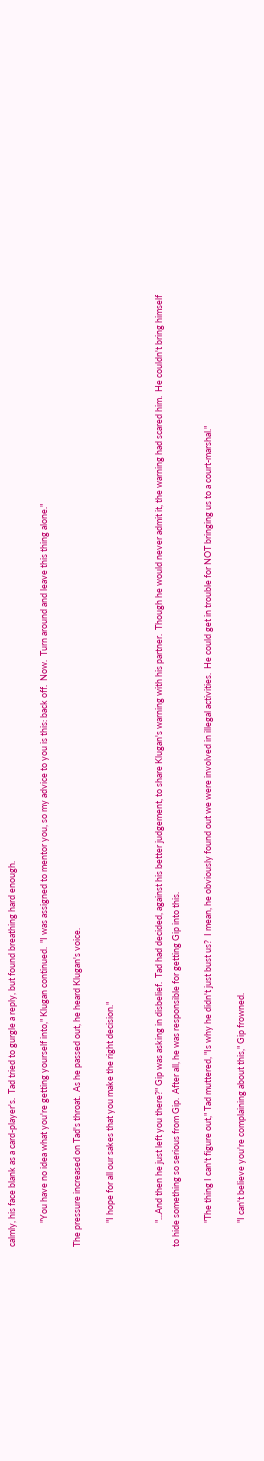calmly, his face blank as a card-player's.  Tad tried to gurgle a reply, but found breathing hard enough.

            "You have no idea what you're getting yourself into," Klugan continued.  "I was assigned to mentor you, so my advice to you is this: back off.  Now.  Turn around and leave this thing alone."

The pressure increased on Tad's throat.  As he passed out, he heard Klugan's voice.

            "I hope for all our sakes that you make the right decision."


            "...And then he just left you there?" Gip was asking in disbelief.  Tad had decided, against his better judgement, to share Klugan's warning with his partner.  Though he would never admit it, the warning had scared him.  He couldn't bring himself to hide something so serious from Gip.  After all, he was responsible for getting Gip into this.

            "The thing I can't figure out," Tad muttered, "Is why he didn't just bust us?  I mean, he obviously found out we were involved in illegal activities.  He could get in trouble for NOT bringing us to a court-marshal."

            "I can't believe you're complaining about this," Gip frowned.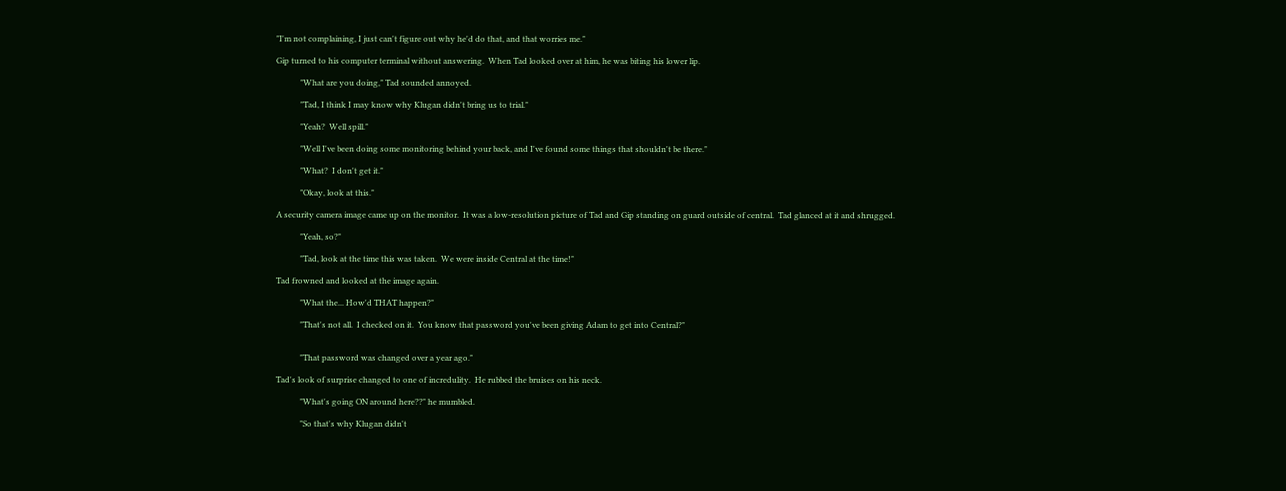"I'm not complaining, I just can't figure out why he'd do that, and that worries me."

Gip turned to his computer terminal without answering.  When Tad looked over at him, he was biting his lower lip.

            "What are you doing," Tad sounded annoyed.

            "Tad, I think I may know why Klugan didn't bring us to trial."

            "Yeah?  Well spill."

            "Well I've been doing some monitoring behind your back, and I've found some things that shouldn't be there."

            "What?  I don't get it."

            "Okay, look at this."

A security camera image came up on the monitor.  It was a low-resolution picture of Tad and Gip standing on guard outside of central.  Tad glanced at it and shrugged.

            "Yeah, so?"

            "Tad, look at the time this was taken.  We were inside Central at the time!"

Tad frowned and looked at the image again.

            "What the... How'd THAT happen?"

            "That's not all.  I checked on it.  You know that password you've been giving Adam to get into Central?"


            "That password was changed over a year ago."

Tad's look of surprise changed to one of incredulity.  He rubbed the bruises on his neck.

            "What's going ON around here??" he mumbled.

            "So that's why Klugan didn't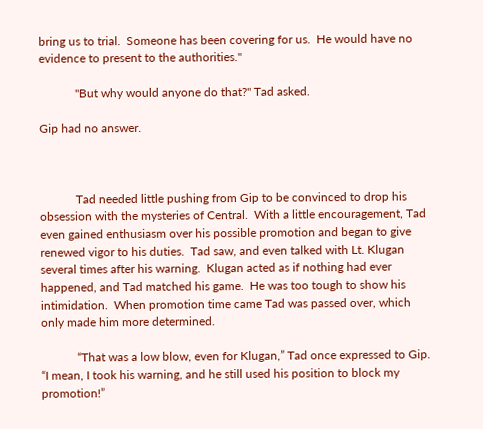bring us to trial.  Someone has been covering for us.  He would have no evidence to present to the authorities."

            "But why would anyone do that?" Tad asked.

Gip had no answer.



            Tad needed little pushing from Gip to be convinced to drop his obsession with the mysteries of Central.  With a little encouragement, Tad even gained enthusiasm over his possible promotion and began to give renewed vigor to his duties.  Tad saw, and even talked with Lt. Klugan several times after his warning.  Klugan acted as if nothing had ever happened, and Tad matched his game.  He was too tough to show his intimidation.  When promotion time came Tad was passed over, which only made him more determined.

            “That was a low blow, even for Klugan,” Tad once expressed to Gip.  “I mean, I took his warning, and he still used his position to block my promotion!”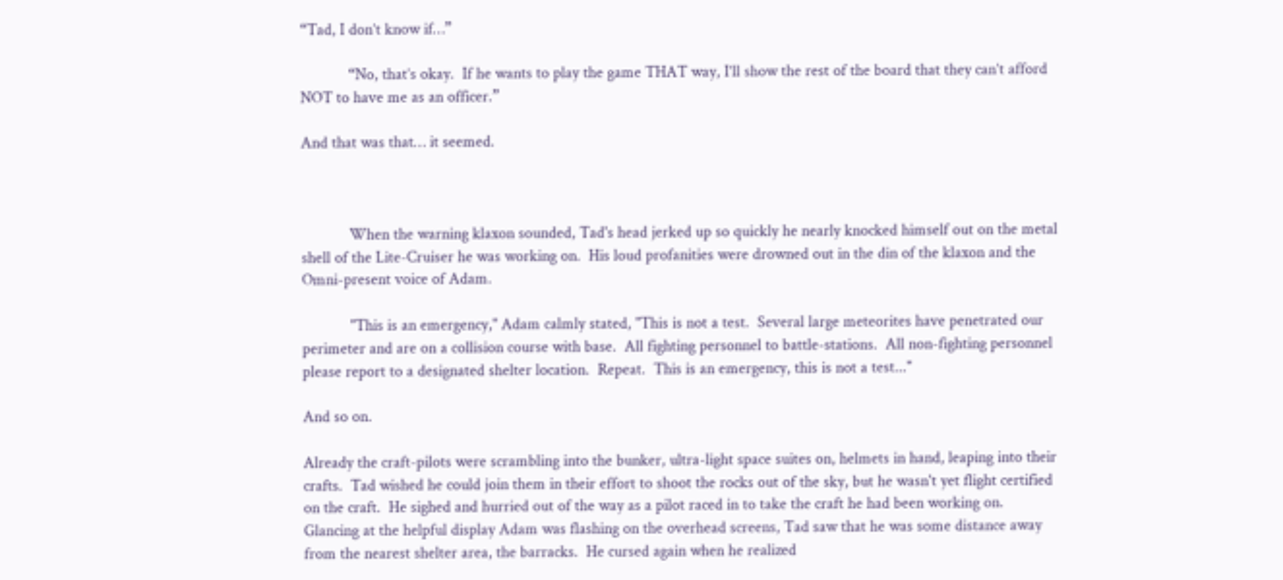“Tad, I don’t know if…”

            “No, that’s okay.  If he wants to play the game THAT way, I’ll show the rest of the board that they can’t afford NOT to have me as an officer.”

And that was that… it seemed.



            When the warning klaxon sounded, Tad's head jerked up so quickly he nearly knocked himself out on the metal shell of the Lite-Cruiser he was working on.  His loud profanities were drowned out in the din of the klaxon and the Omni-present voice of Adam.

            "This is an emergency," Adam calmly stated, "This is not a test.  Several large meteorites have penetrated our perimeter and are on a collision course with base.  All fighting personnel to battle-stations.  All non-fighting personnel please report to a designated shelter location.  Repeat.  This is an emergency, this is not a test..."

And so on.

Already the craft-pilots were scrambling into the bunker, ultra-light space suites on, helmets in hand, leaping into their crafts.  Tad wished he could join them in their effort to shoot the rocks out of the sky, but he wasn't yet flight certified on the craft.  He sighed and hurried out of the way as a pilot raced in to take the craft he had been working on.  Glancing at the helpful display Adam was flashing on the overhead screens, Tad saw that he was some distance away from the nearest shelter area, the barracks.  He cursed again when he realized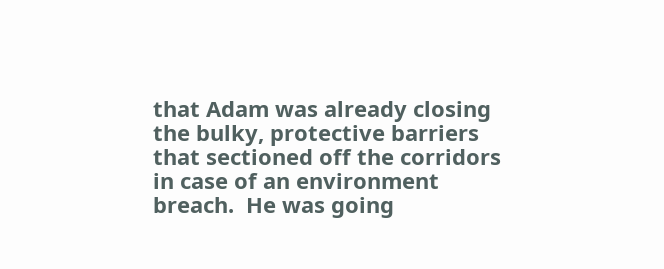that Adam was already closing the bulky, protective barriers that sectioned off the corridors in case of an environment breach.  He was going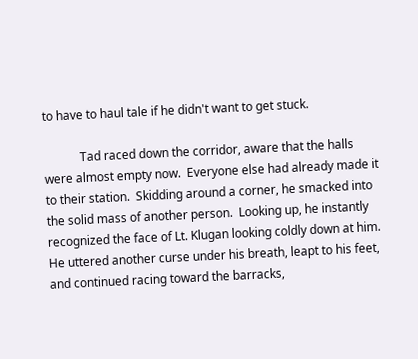to have to haul tale if he didn't want to get stuck.

            Tad raced down the corridor, aware that the halls were almost empty now.  Everyone else had already made it to their station.  Skidding around a corner, he smacked into the solid mass of another person.  Looking up, he instantly recognized the face of Lt. Klugan looking coldly down at him.  He uttered another curse under his breath, leapt to his feet, and continued racing toward the barracks,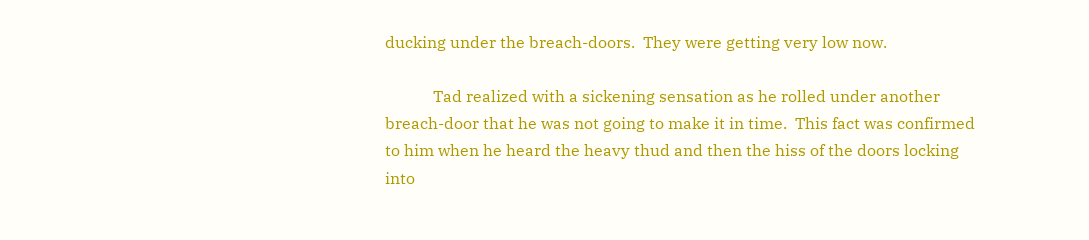ducking under the breach-doors.  They were getting very low now.

            Tad realized with a sickening sensation as he rolled under another breach-door that he was not going to make it in time.  This fact was confirmed to him when he heard the heavy thud and then the hiss of the doors locking into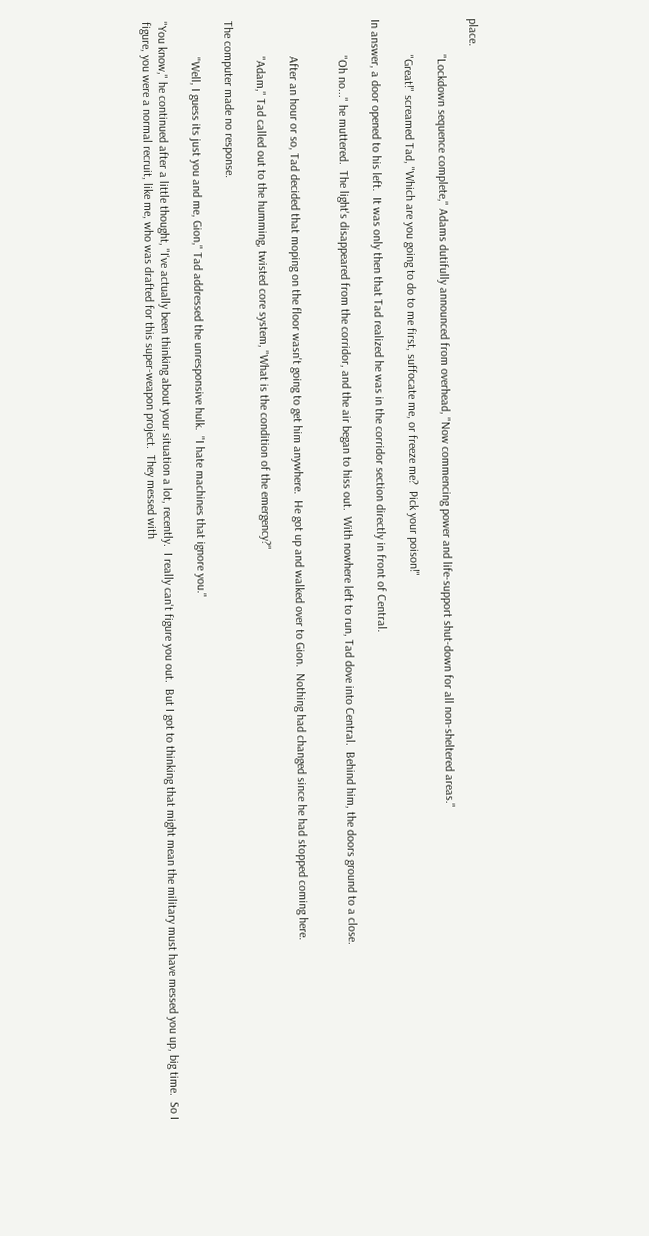place.

            "Lockdown sequence complete," Adams dutifully announced from overhead, "Now commencing power and life-support shut-down for all non-sheltered areas."

            "Great!" screamed Tad, "Which are you going to do to me first, suffocate me, or freeze me?  Pick your poison!"

In answer, a door opened to his left.  It was only then that Tad realized he was in the corridor section directly in front of Central.

            "Oh no..." he muttered.  The light's disappeared from the corridor, and the air began to hiss out.  With nowhere left to run, Tad dove into Central.  Behind him, the doors ground to a close.


            After an hour or so, Tad decided that moping on the floor wasn't going to get him anywhere.  He got up and walked over to Gion.  Nothing had changed since he had stopped coming here.

            "Adam," Tad called out to the humming, twisted core system, "What is the condition of the emergency?"

The computer made no response.

            "Well, I guess its just you and me, Gion," Tad addressed the unresponsive hulk.  "I hate machines that ignore you."

"You know," he continued after a little thought, "I've actually been thinking about your situation a lot, recently.  I really can't figure you out.  But I got to thinking that might mean the military must have messed you up, big time.  So I figure, you were a normal recruit, like me, who was drafted for this super-weapon project.  They messed with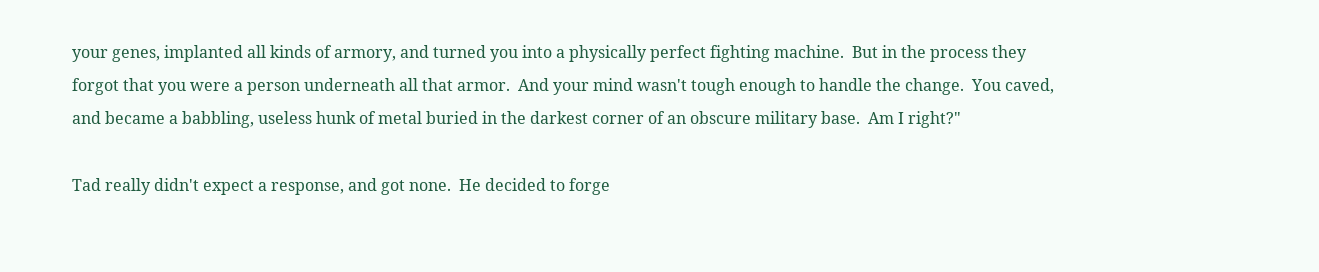your genes, implanted all kinds of armory, and turned you into a physically perfect fighting machine.  But in the process they forgot that you were a person underneath all that armor.  And your mind wasn't tough enough to handle the change.  You caved, and became a babbling, useless hunk of metal buried in the darkest corner of an obscure military base.  Am I right?"

Tad really didn't expect a response, and got none.  He decided to forge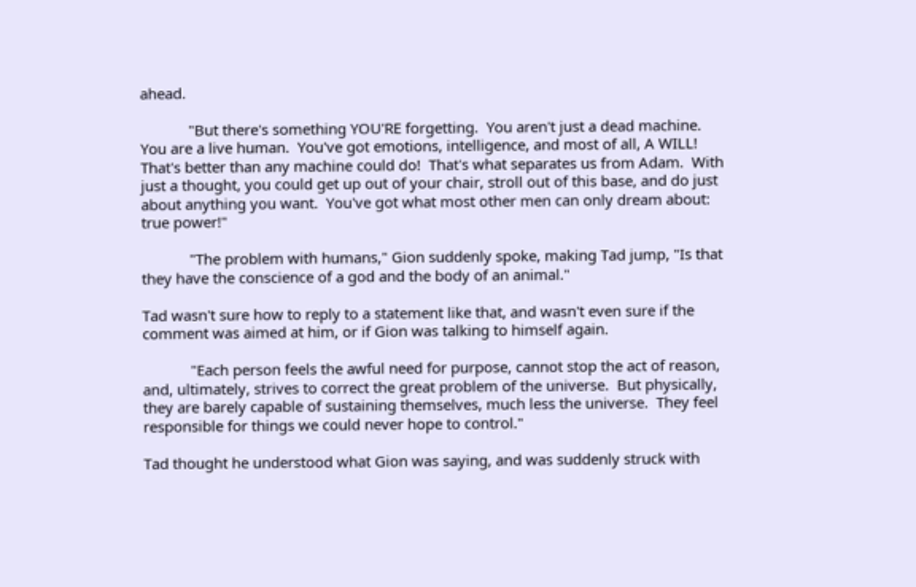ahead.

            "But there's something YOU'RE forgetting.  You aren't just a dead machine.  You are a live human.  You've got emotions, intelligence, and most of all, A WILL!  That's better than any machine could do!  That's what separates us from Adam.  With just a thought, you could get up out of your chair, stroll out of this base, and do just about anything you want.  You've got what most other men can only dream about: true power!"

            "The problem with humans," Gion suddenly spoke, making Tad jump, "Is that they have the conscience of a god and the body of an animal."

Tad wasn't sure how to reply to a statement like that, and wasn't even sure if the comment was aimed at him, or if Gion was talking to himself again.

            "Each person feels the awful need for purpose, cannot stop the act of reason, and, ultimately, strives to correct the great problem of the universe.  But physically, they are barely capable of sustaining themselves, much less the universe.  They feel responsible for things we could never hope to control."

Tad thought he understood what Gion was saying, and was suddenly struck with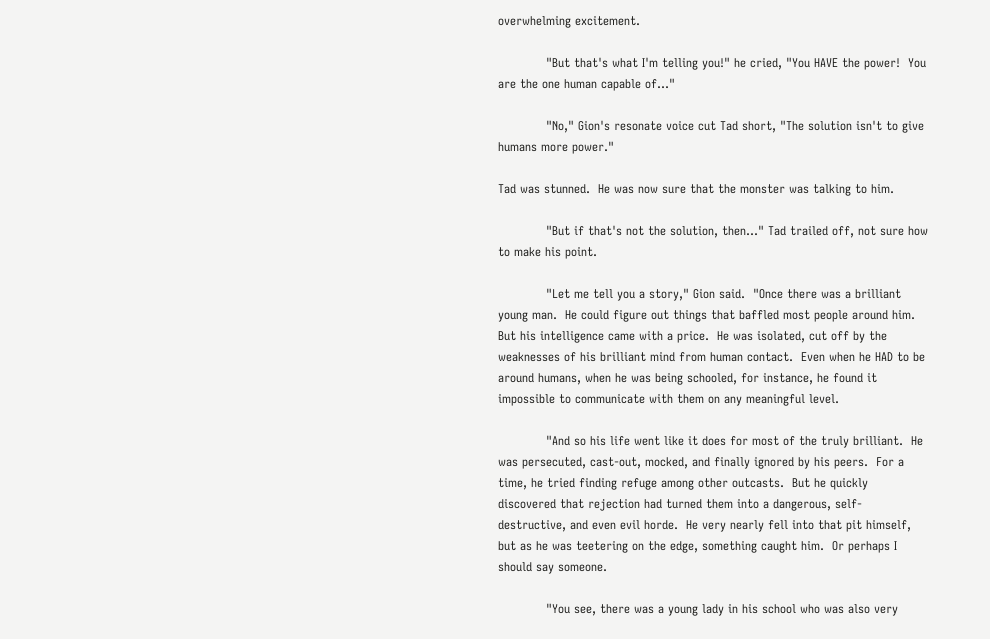overwhelming excitement.

            "But that's what I'm telling you!" he cried, "You HAVE the power!  You are the one human capable of..."

            "No," Gion's resonate voice cut Tad short, "The solution isn't to give humans more power."

Tad was stunned.  He was now sure that the monster was talking to him.

            "But if that's not the solution, then..." Tad trailed off, not sure how to make his point.

            "Let me tell you a story," Gion said.  "Once there was a brilliant young man.  He could figure out things that baffled most people around him.  But his intelligence came with a price.  He was isolated, cut off by the weaknesses of his brilliant mind from human contact.  Even when he HAD to be around humans, when he was being schooled, for instance, he found it impossible to communicate with them on any meaningful level.

            "And so his life went like it does for most of the truly brilliant.  He was persecuted, cast-out, mocked, and finally ignored by his peers.  For a time, he tried finding refuge among other outcasts.  But he quickly discovered that rejection had turned them into a dangerous, self-destructive, and even evil horde.  He very nearly fell into that pit himself, but as he was teetering on the edge, something caught him.  Or perhaps I should say someone.

            "You see, there was a young lady in his school who was also very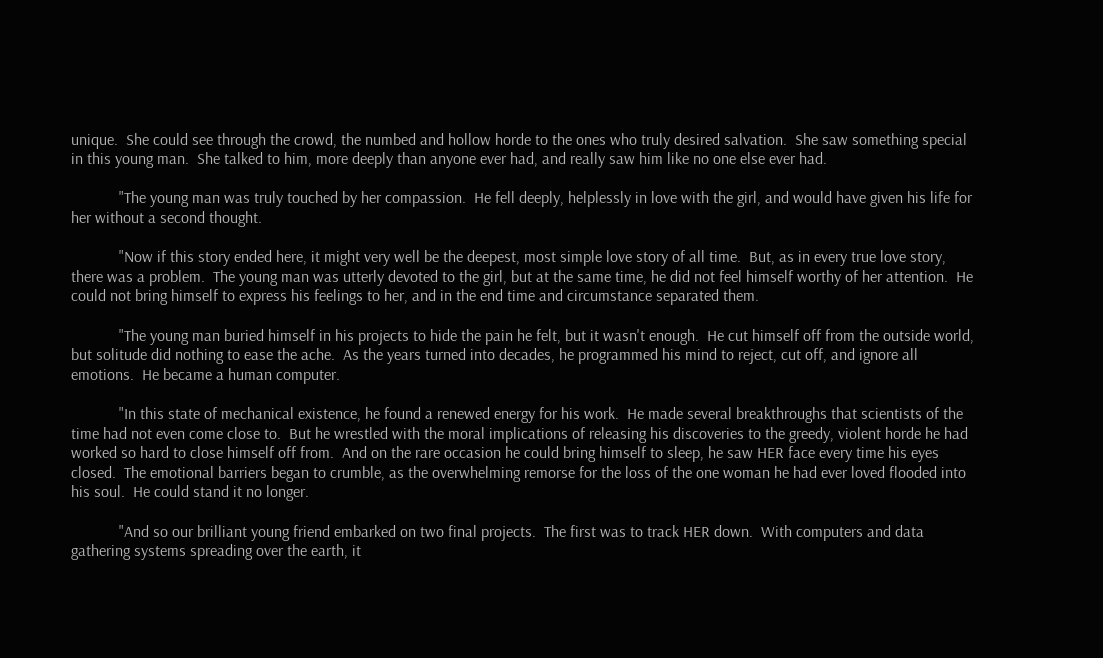unique.  She could see through the crowd, the numbed and hollow horde to the ones who truly desired salvation.  She saw something special in this young man.  She talked to him, more deeply than anyone ever had, and really saw him like no one else ever had.

            "The young man was truly touched by her compassion.  He fell deeply, helplessly in love with the girl, and would have given his life for her without a second thought.

            "Now if this story ended here, it might very well be the deepest, most simple love story of all time.  But, as in every true love story, there was a problem.  The young man was utterly devoted to the girl, but at the same time, he did not feel himself worthy of her attention.  He could not bring himself to express his feelings to her, and in the end time and circumstance separated them.

            "The young man buried himself in his projects to hide the pain he felt, but it wasn't enough.  He cut himself off from the outside world, but solitude did nothing to ease the ache.  As the years turned into decades, he programmed his mind to reject, cut off, and ignore all emotions.  He became a human computer.

            "In this state of mechanical existence, he found a renewed energy for his work.  He made several breakthroughs that scientists of the time had not even come close to.  But he wrestled with the moral implications of releasing his discoveries to the greedy, violent horde he had worked so hard to close himself off from.  And on the rare occasion he could bring himself to sleep, he saw HER face every time his eyes closed.  The emotional barriers began to crumble, as the overwhelming remorse for the loss of the one woman he had ever loved flooded into his soul.  He could stand it no longer.

            "And so our brilliant young friend embarked on two final projects.  The first was to track HER down.  With computers and data gathering systems spreading over the earth, it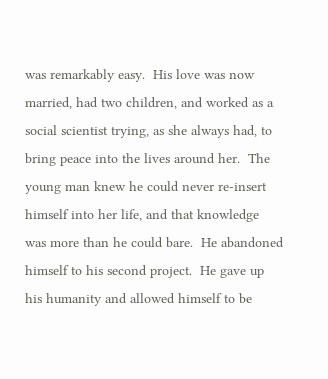was remarkably easy.  His love was now married, had two children, and worked as a social scientist trying, as she always had, to bring peace into the lives around her.  The young man knew he could never re-insert himself into her life, and that knowledge was more than he could bare.  He abandoned himself to his second project.  He gave up his humanity and allowed himself to be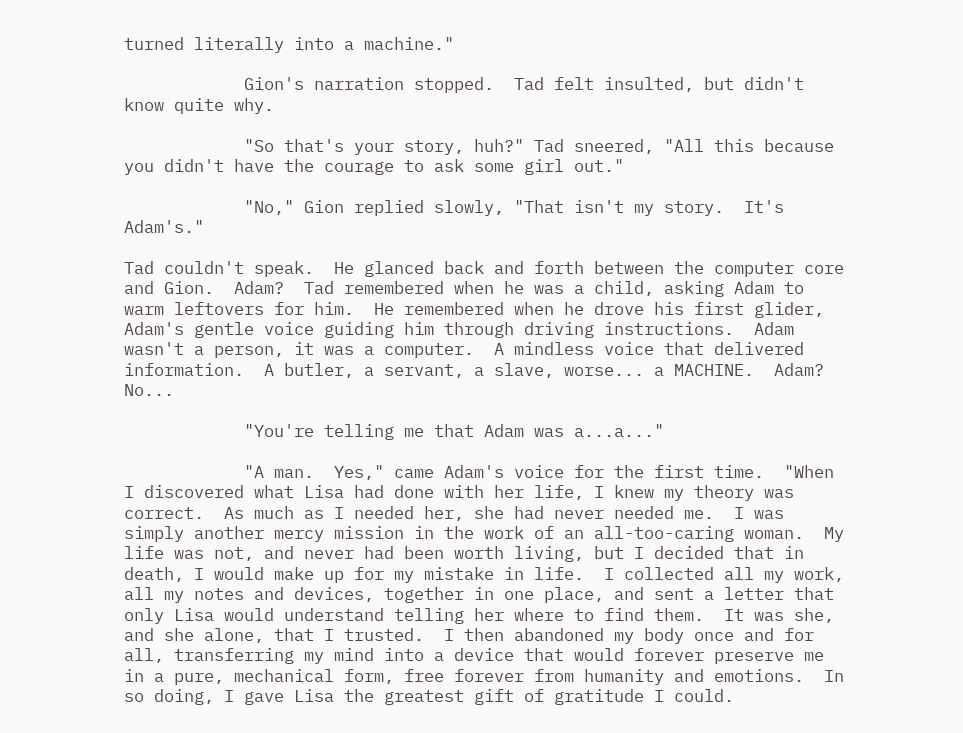turned literally into a machine."

            Gion's narration stopped.  Tad felt insulted, but didn't know quite why.

            "So that's your story, huh?" Tad sneered, "All this because you didn't have the courage to ask some girl out."

            "No," Gion replied slowly, "That isn't my story.  It's Adam's."

Tad couldn't speak.  He glanced back and forth between the computer core and Gion.  Adam?  Tad remembered when he was a child, asking Adam to warm leftovers for him.  He remembered when he drove his first glider, Adam's gentle voice guiding him through driving instructions.  Adam wasn't a person, it was a computer.  A mindless voice that delivered information.  A butler, a servant, a slave, worse... a MACHINE.  Adam?  No...

            "You're telling me that Adam was a...a..."

            "A man.  Yes," came Adam's voice for the first time.  "When I discovered what Lisa had done with her life, I knew my theory was correct.  As much as I needed her, she had never needed me.  I was simply another mercy mission in the work of an all-too-caring woman.  My life was not, and never had been worth living, but I decided that in death, I would make up for my mistake in life.  I collected all my work, all my notes and devices, together in one place, and sent a letter that only Lisa would understand telling her where to find them.  It was she, and she alone, that I trusted.  I then abandoned my body once and for all, transferring my mind into a device that would forever preserve me in a pure, mechanical form, free forever from humanity and emotions.  In so doing, I gave Lisa the greatest gift of gratitude I could.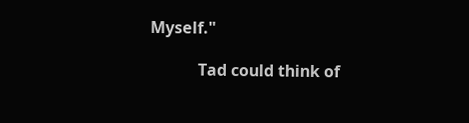Myself."

            Tad could think of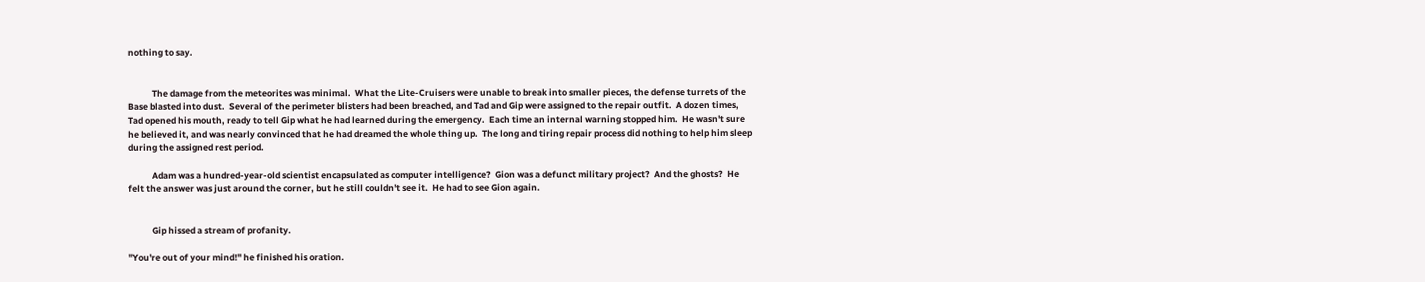nothing to say.


            The damage from the meteorites was minimal.  What the Lite-Cruisers were unable to break into smaller pieces, the defense turrets of the Base blasted into dust.  Several of the perimeter blisters had been breached, and Tad and Gip were assigned to the repair outfit.  A dozen times, Tad opened his mouth, ready to tell Gip what he had learned during the emergency.  Each time an internal warning stopped him.  He wasn't sure he believed it, and was nearly convinced that he had dreamed the whole thing up.  The long and tiring repair process did nothing to help him sleep during the assigned rest period.

            Adam was a hundred-year-old scientist encapsulated as computer intelligence?  Gion was a defunct military project?  And the ghosts?  He felt the answer was just around the corner, but he still couldn't see it.  He had to see Gion again.


            Gip hissed a stream of profanity.

"You're out of your mind!" he finished his oration.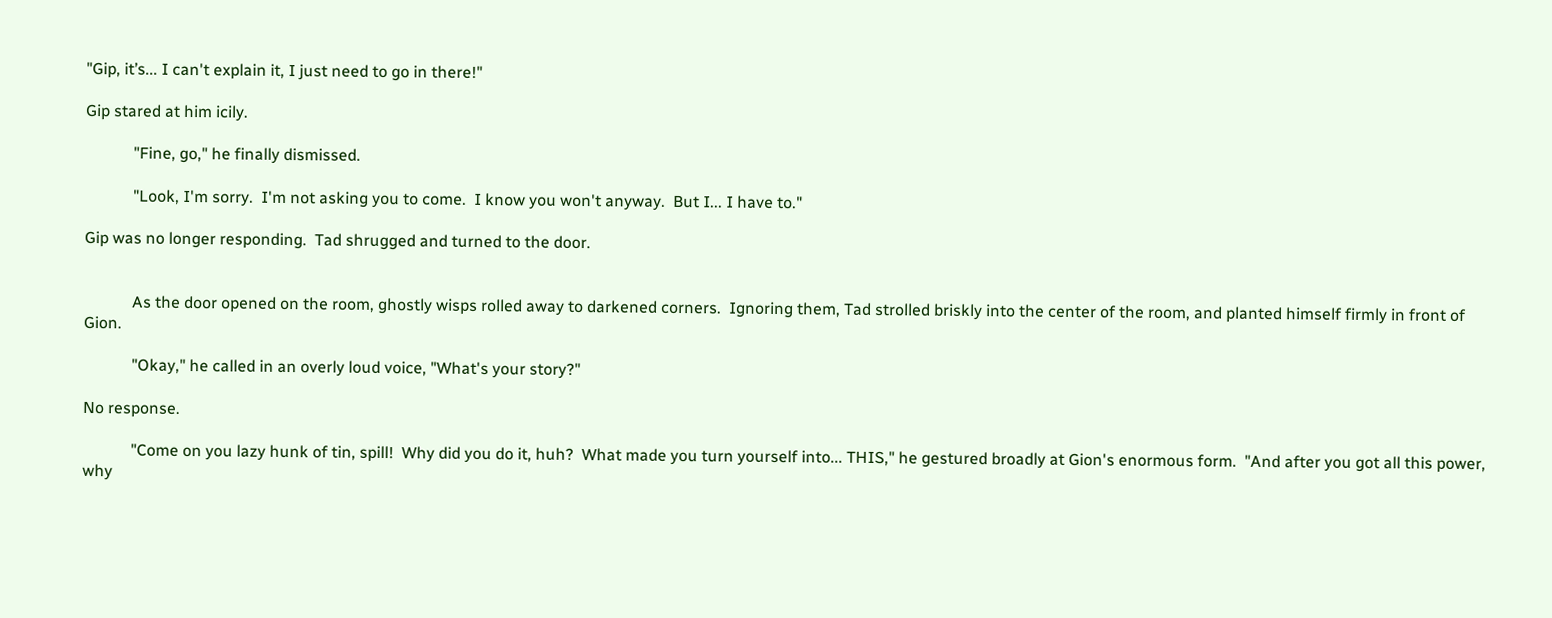"Gip, it’s... I can't explain it, I just need to go in there!"

Gip stared at him icily.

            "Fine, go," he finally dismissed.

            "Look, I'm sorry.  I'm not asking you to come.  I know you won't anyway.  But I... I have to."

Gip was no longer responding.  Tad shrugged and turned to the door.


            As the door opened on the room, ghostly wisps rolled away to darkened corners.  Ignoring them, Tad strolled briskly into the center of the room, and planted himself firmly in front of Gion.

            "Okay," he called in an overly loud voice, "What's your story?"

No response.

            "Come on you lazy hunk of tin, spill!  Why did you do it, huh?  What made you turn yourself into... THIS," he gestured broadly at Gion's enormous form.  "And after you got all this power, why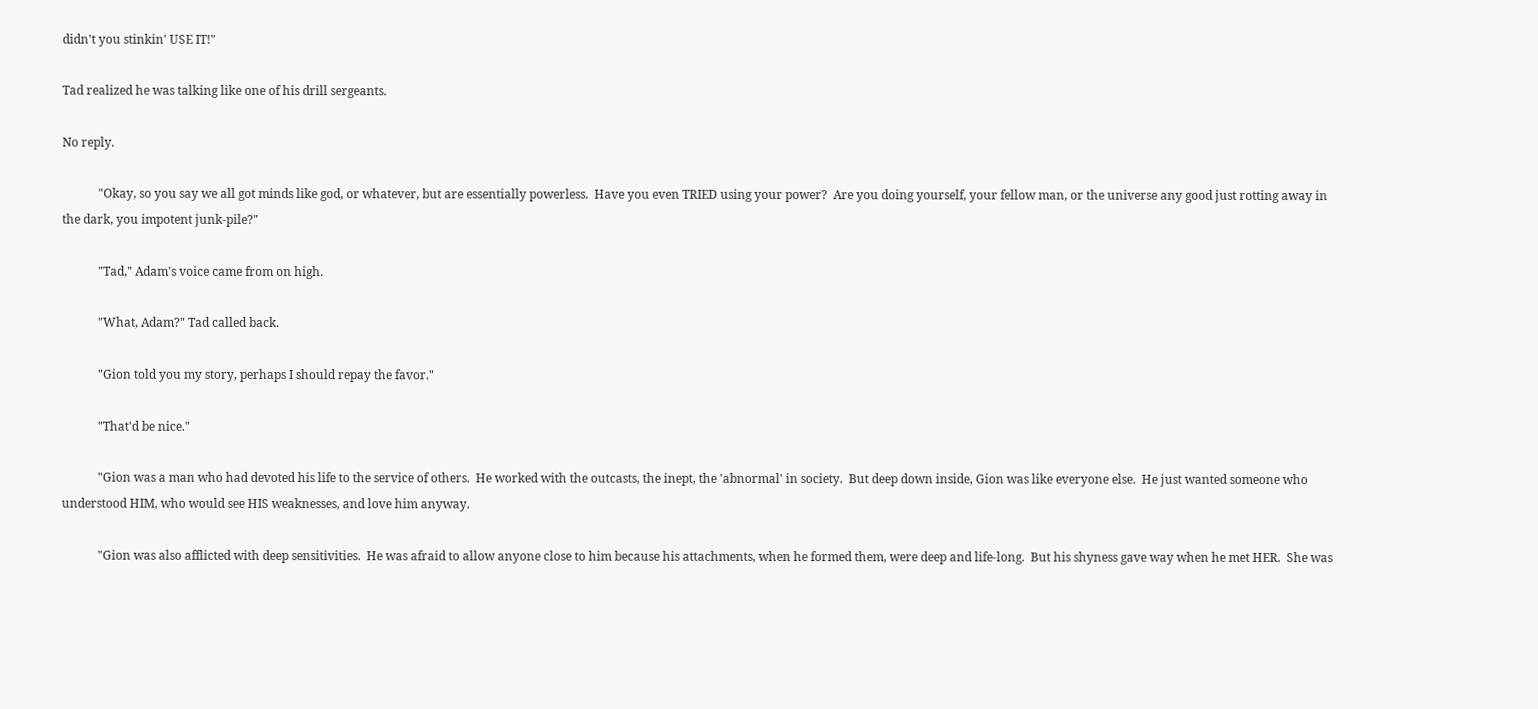didn't you stinkin' USE IT!"

Tad realized he was talking like one of his drill sergeants.

No reply.

            "Okay, so you say we all got minds like god, or whatever, but are essentially powerless.  Have you even TRIED using your power?  Are you doing yourself, your fellow man, or the universe any good just rotting away in the dark, you impotent junk-pile?"

            "Tad," Adam's voice came from on high.

            "What, Adam?" Tad called back.

            "Gion told you my story, perhaps I should repay the favor."

            "That'd be nice."

            "Gion was a man who had devoted his life to the service of others.  He worked with the outcasts, the inept, the 'abnormal' in society.  But deep down inside, Gion was like everyone else.  He just wanted someone who understood HIM, who would see HIS weaknesses, and love him anyway.

            "Gion was also afflicted with deep sensitivities.  He was afraid to allow anyone close to him because his attachments, when he formed them, were deep and life-long.  But his shyness gave way when he met HER.  She was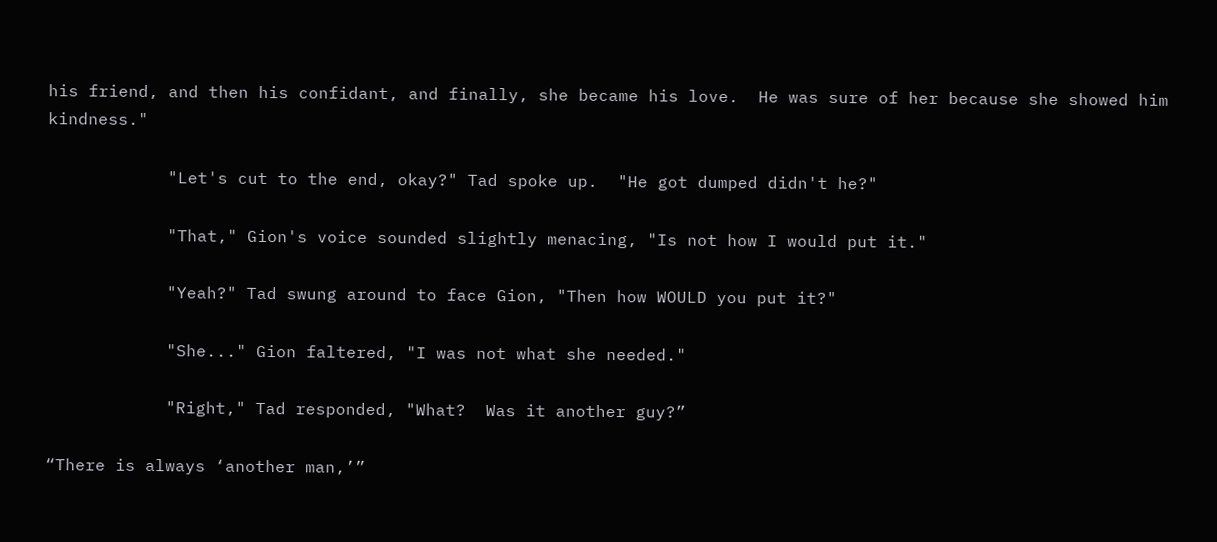his friend, and then his confidant, and finally, she became his love.  He was sure of her because she showed him kindness."

            "Let's cut to the end, okay?" Tad spoke up.  "He got dumped didn't he?"

            "That," Gion's voice sounded slightly menacing, "Is not how I would put it."

            "Yeah?" Tad swung around to face Gion, "Then how WOULD you put it?"

            "She..." Gion faltered, "I was not what she needed."

            "Right," Tad responded, "What?  Was it another guy?”

“There is always ‘another man,’”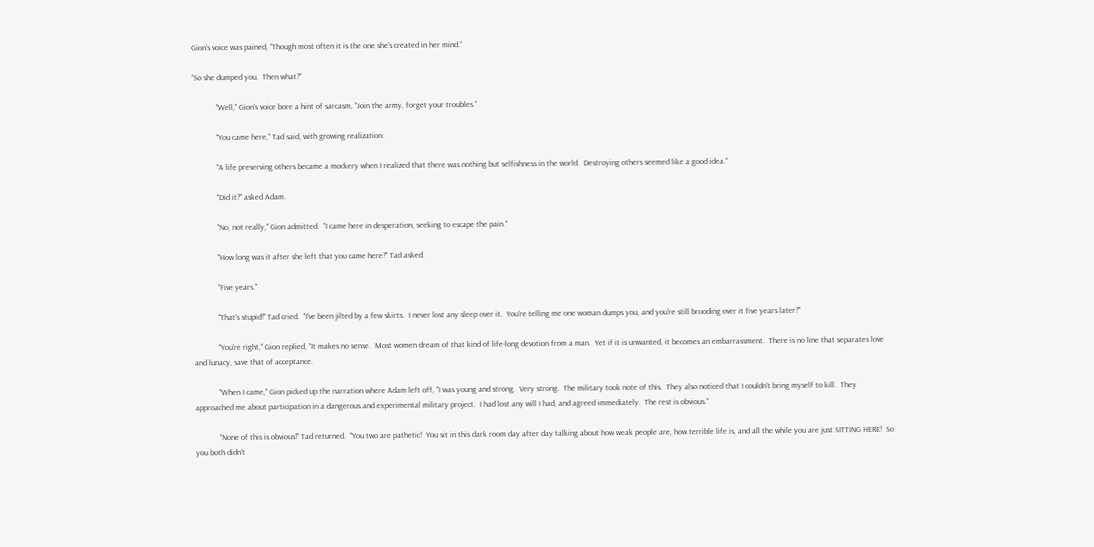Gion’s voice was pained, “Though most often it is the one she’s created in her mind.”

“So she dumped you.  Then what?"

            "Well," Gion's voice bore a hint of sarcasm, "Join the army, forget your troubles."

            "You came here," Tad said, with growing realization.

            "A life preserving others became a mockery when I realized that there was nothing but selfishness in the world.  Destroying others seemed like a good idea."

            "Did it?" asked Adam.

            "No, not really," Gion admitted.  "I came here in desperation, seeking to escape the pain."

            "How long was it after she left that you came here?" Tad asked.

            "Five years."

            "That's stupid!" Tad cried.  "I've been jilted by a few skirts.  I never lost any sleep over it.  You're telling me one woman dumps you, and you're still brooding over it five years later?"

            "You're right," Gion replied, "It makes no sense.  Most women dream of that kind of life-long devotion from a man.  Yet if it is unwanted, it becomes an embarrassment.  There is no line that separates love and lunacy, save that of acceptance.

            "When I came," Gion picked up the narration where Adam left off, "I was young and strong.  Very strong.  The military took note of this.  They also noticed that I couldn't bring myself to kill.  They approached me about participation in a dangerous and experimental military project.  I had lost any will I had, and agreed immediately.  The rest is obvious."

            "None of this is obvious!" Tad returned.  "You two are pathetic!  You sit in this dark room day after day talking about how weak people are, how terrible life is, and all the while you are just SITTING HERE!  So you both didn't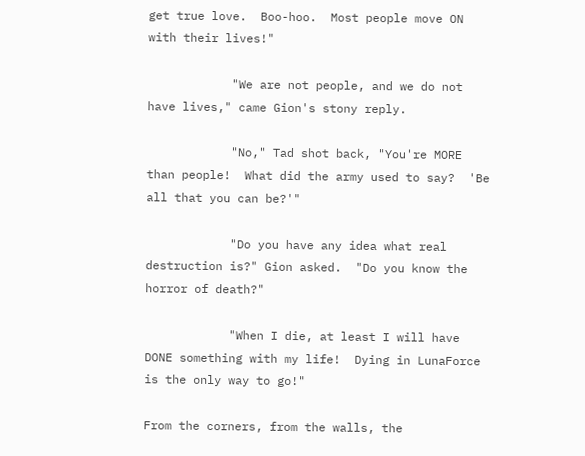get true love.  Boo-hoo.  Most people move ON with their lives!"

            "We are not people, and we do not have lives," came Gion's stony reply.

            "No," Tad shot back, "You're MORE than people!  What did the army used to say?  'Be all that you can be?'"

            "Do you have any idea what real destruction is?" Gion asked.  "Do you know the horror of death?"

            "When I die, at least I will have DONE something with my life!  Dying in LunaForce is the only way to go!"

From the corners, from the walls, the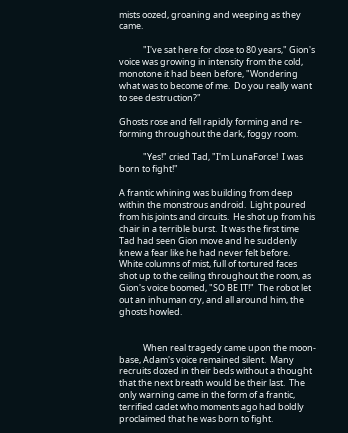mists oozed, groaning and weeping as they came.

            "I've sat here for close to 80 years," Gion's voice was growing in intensity from the cold, monotone it had been before, "Wondering what was to become of me.  Do you really want to see destruction?"

Ghosts rose and fell rapidly forming and re-forming throughout the dark, foggy room.

            "Yes!" cried Tad, "I'm LunaForce!  I was born to fight!"

A frantic whining was building from deep within the monstrous android.  Light poured from his joints and circuits.  He shot up from his chair in a terrible burst.  It was the first time Tad had seen Gion move and he suddenly knew a fear like he had never felt before.  White columns of mist, full of tortured faces shot up to the ceiling throughout the room, as Gion's voice boomed, "SO BE IT!"  The robot let out an inhuman cry, and all around him, the ghosts howled.


            When real tragedy came upon the moon-base, Adam's voice remained silent.  Many recruits dozed in their beds without a thought that the next breath would be their last.  The only warning came in the form of a frantic, terrified cadet who moments ago had boldly proclaimed that he was born to fight.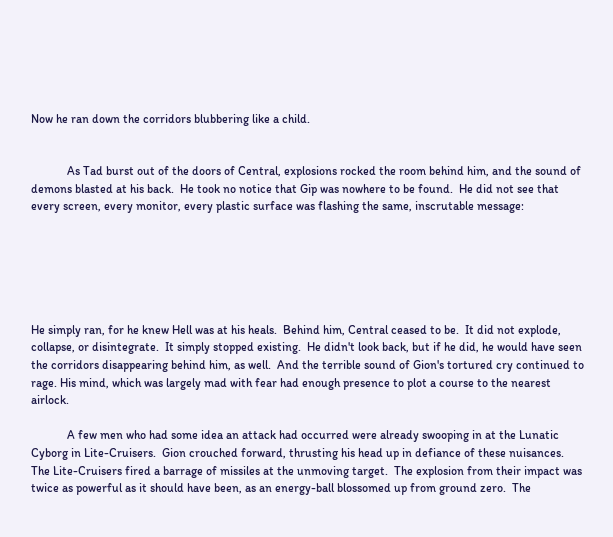Now he ran down the corridors blubbering like a child.


            As Tad burst out of the doors of Central, explosions rocked the room behind him, and the sound of demons blasted at his back.  He took no notice that Gip was nowhere to be found.  He did not see that every screen, every monitor, every plastic surface was flashing the same, inscrutable message:






He simply ran, for he knew Hell was at his heals.  Behind him, Central ceased to be.  It did not explode, collapse, or disintegrate.  It simply stopped existing.  He didn't look back, but if he did, he would have seen the corridors disappearing behind him, as well.  And the terrible sound of Gion's tortured cry continued to rage. His mind, which was largely mad with fear had enough presence to plot a course to the nearest airlock.

            A few men who had some idea an attack had occurred were already swooping in at the Lunatic Cyborg in Lite-Cruisers.  Gion crouched forward, thrusting his head up in defiance of these nuisances.  The Lite-Cruisers fired a barrage of missiles at the unmoving target.  The explosion from their impact was twice as powerful as it should have been, as an energy-ball blossomed up from ground zero.  The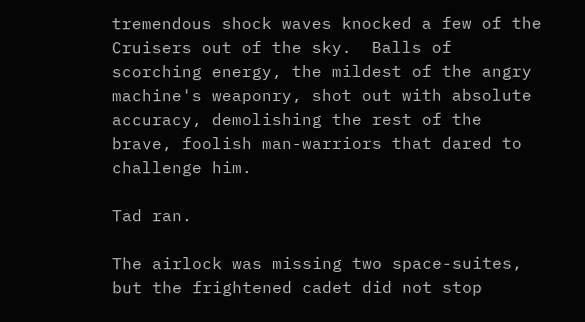tremendous shock waves knocked a few of the Cruisers out of the sky.  Balls of scorching energy, the mildest of the angry machine's weaponry, shot out with absolute accuracy, demolishing the rest of the brave, foolish man-warriors that dared to challenge him.

Tad ran.

The airlock was missing two space-suites, but the frightened cadet did not stop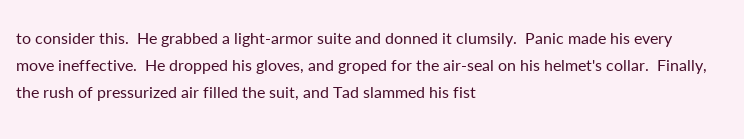to consider this.  He grabbed a light-armor suite and donned it clumsily.  Panic made his every move ineffective.  He dropped his gloves, and groped for the air-seal on his helmet's collar.  Finally, the rush of pressurized air filled the suit, and Tad slammed his fist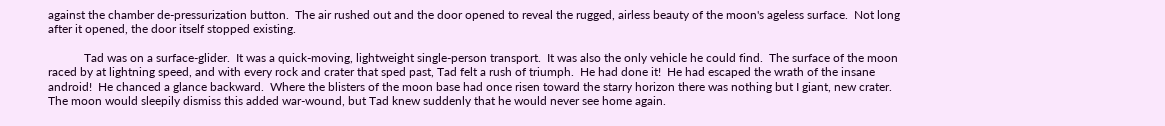against the chamber de-pressurization button.  The air rushed out and the door opened to reveal the rugged, airless beauty of the moon's ageless surface.  Not long after it opened, the door itself stopped existing.

            Tad was on a surface-glider.  It was a quick-moving, lightweight single-person transport.  It was also the only vehicle he could find.  The surface of the moon raced by at lightning speed, and with every rock and crater that sped past, Tad felt a rush of triumph.  He had done it!  He had escaped the wrath of the insane android!  He chanced a glance backward.  Where the blisters of the moon base had once risen toward the starry horizon there was nothing but I giant, new crater.  The moon would sleepily dismiss this added war-wound, but Tad knew suddenly that he would never see home again.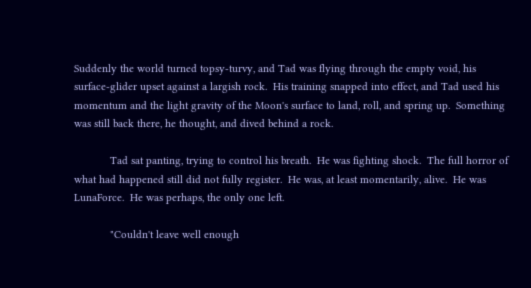Suddenly the world turned topsy-turvy, and Tad was flying through the empty void, his surface-glider upset against a largish rock.  His training snapped into effect, and Tad used his momentum and the light gravity of the Moon's surface to land, roll, and spring up.  Something was still back there, he thought, and dived behind a rock.

            Tad sat panting, trying to control his breath.  He was fighting shock.  The full horror of what had happened still did not fully register.  He was, at least momentarily, alive.  He was LunaForce.  He was perhaps, the only one left.

            "Couldn't leave well enough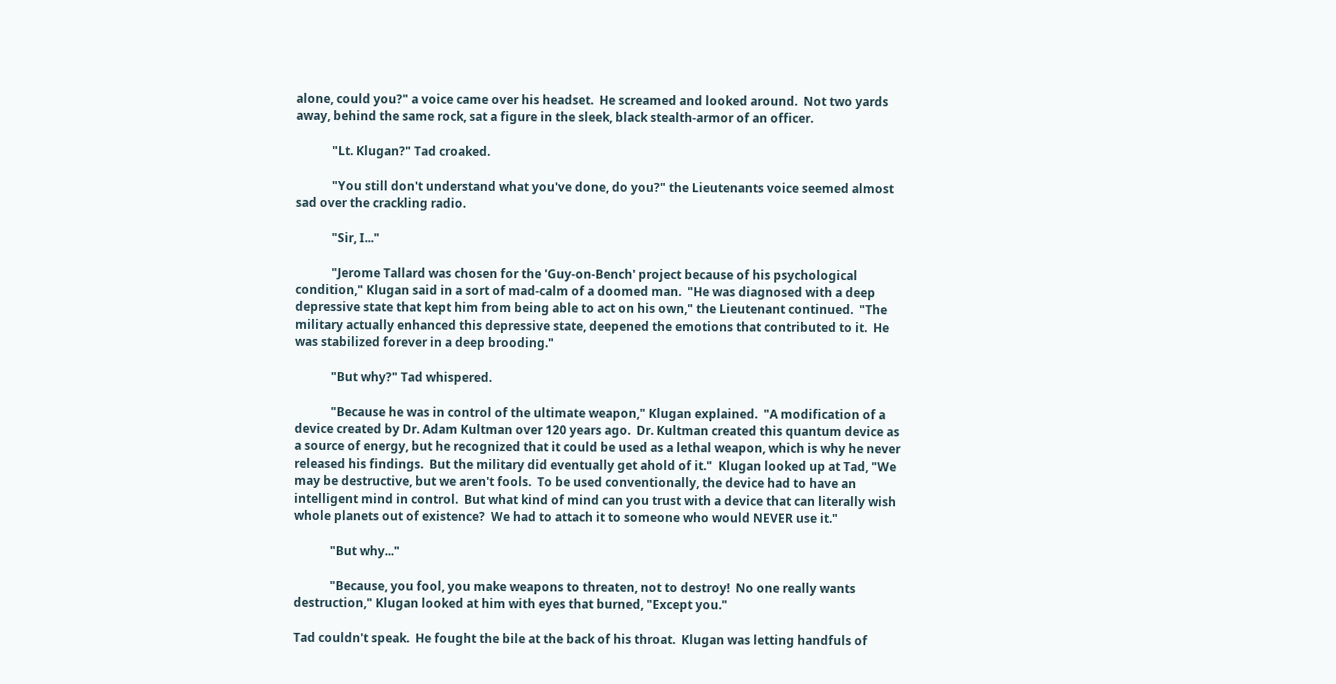alone, could you?" a voice came over his headset.  He screamed and looked around.  Not two yards away, behind the same rock, sat a figure in the sleek, black stealth-armor of an officer.

            "Lt. Klugan?" Tad croaked.

            "You still don't understand what you've done, do you?" the Lieutenants voice seemed almost sad over the crackling radio.

            "Sir, I..."

            "Jerome Tallard was chosen for the 'Guy-on-Bench' project because of his psychological condition," Klugan said in a sort of mad-calm of a doomed man.  "He was diagnosed with a deep depressive state that kept him from being able to act on his own," the Lieutenant continued.  "The military actually enhanced this depressive state, deepened the emotions that contributed to it.  He was stabilized forever in a deep brooding."

            "But why?" Tad whispered.

            "Because he was in control of the ultimate weapon," Klugan explained.  "A modification of a device created by Dr. Adam Kultman over 120 years ago.  Dr. Kultman created this quantum device as a source of energy, but he recognized that it could be used as a lethal weapon, which is why he never released his findings.  But the military did eventually get ahold of it."  Klugan looked up at Tad, "We may be destructive, but we aren't fools.  To be used conventionally, the device had to have an intelligent mind in control.  But what kind of mind can you trust with a device that can literally wish whole planets out of existence?  We had to attach it to someone who would NEVER use it."

            "But why..."

            "Because, you fool, you make weapons to threaten, not to destroy!  No one really wants destruction," Klugan looked at him with eyes that burned, "Except you."

Tad couldn't speak.  He fought the bile at the back of his throat.  Klugan was letting handfuls of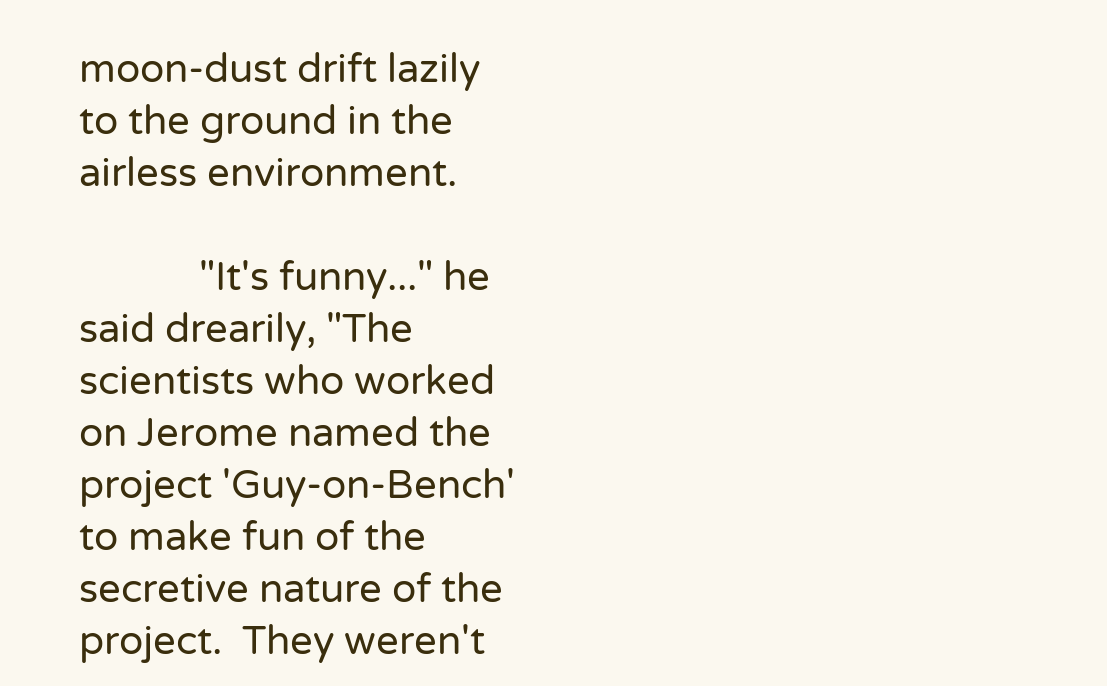moon-dust drift lazily to the ground in the airless environment.

            "It's funny..." he said drearily, "The scientists who worked on Jerome named the project 'Guy-on-Bench' to make fun of the secretive nature of the project.  They weren't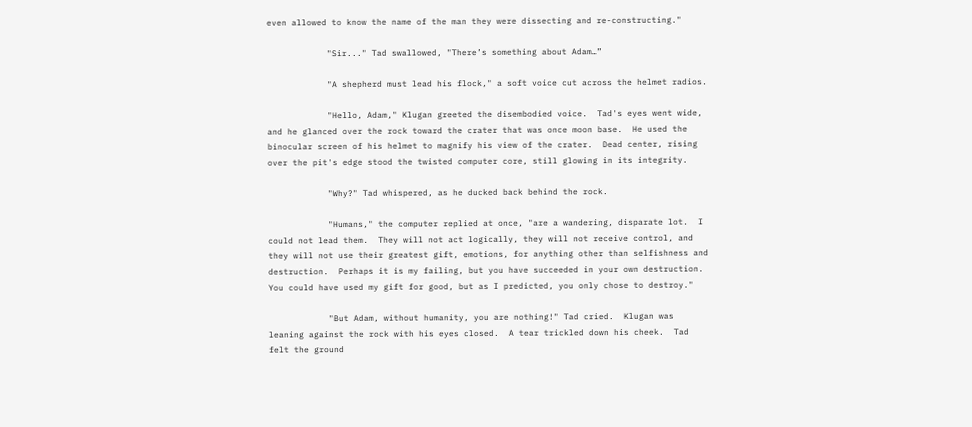even allowed to know the name of the man they were dissecting and re-constructing."

            "Sir..." Tad swallowed, "There’s something about Adam…”

            "A shepherd must lead his flock," a soft voice cut across the helmet radios.

            "Hello, Adam," Klugan greeted the disembodied voice.  Tad's eyes went wide, and he glanced over the rock toward the crater that was once moon base.  He used the binocular screen of his helmet to magnify his view of the crater.  Dead center, rising over the pit's edge stood the twisted computer core, still glowing in its integrity.

            "Why?" Tad whispered, as he ducked back behind the rock.

            "Humans," the computer replied at once, "are a wandering, disparate lot.  I could not lead them.  They will not act logically, they will not receive control, and they will not use their greatest gift, emotions, for anything other than selfishness and destruction.  Perhaps it is my failing, but you have succeeded in your own destruction.  You could have used my gift for good, but as I predicted, you only chose to destroy."

            "But Adam, without humanity, you are nothing!" Tad cried.  Klugan was leaning against the rock with his eyes closed.  A tear trickled down his cheek.  Tad felt the ground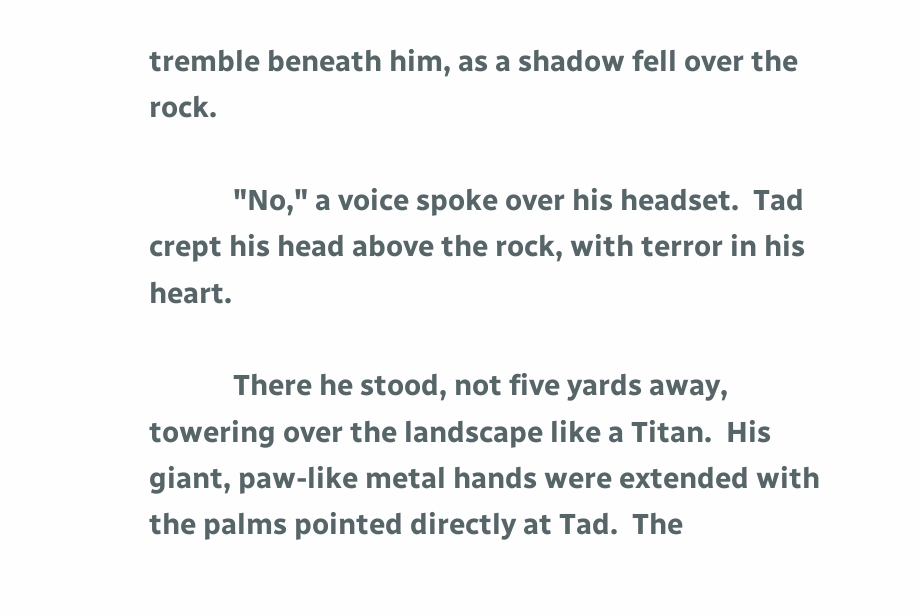tremble beneath him, as a shadow fell over the rock.

            "No," a voice spoke over his headset.  Tad crept his head above the rock, with terror in his heart.

            There he stood, not five yards away, towering over the landscape like a Titan.  His giant, paw-like metal hands were extended with the palms pointed directly at Tad.  The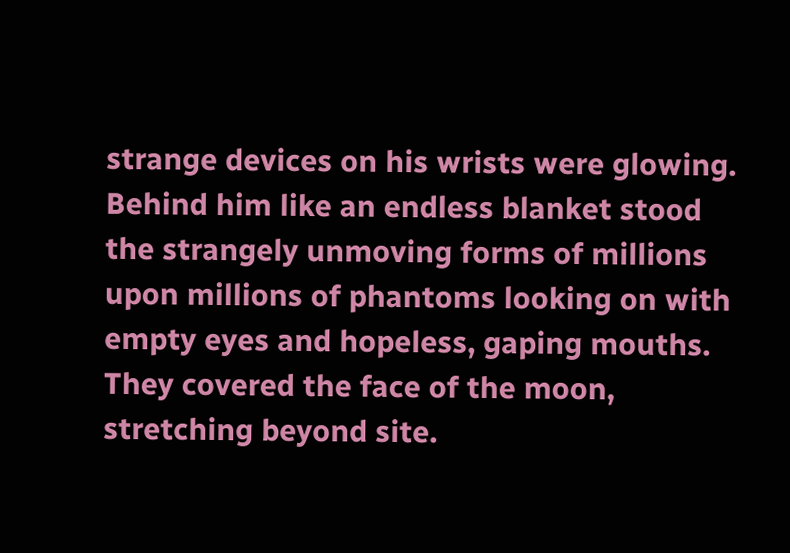strange devices on his wrists were glowing.  Behind him like an endless blanket stood the strangely unmoving forms of millions upon millions of phantoms looking on with empty eyes and hopeless, gaping mouths.  They covered the face of the moon, stretching beyond site.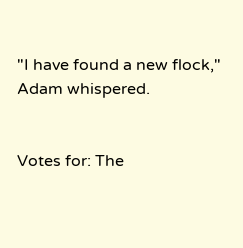"I have found a new flock," Adam whispered.


Votes for: The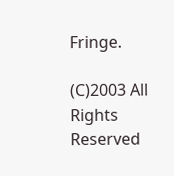Fringe.

(C)2003 All Rights Reserved